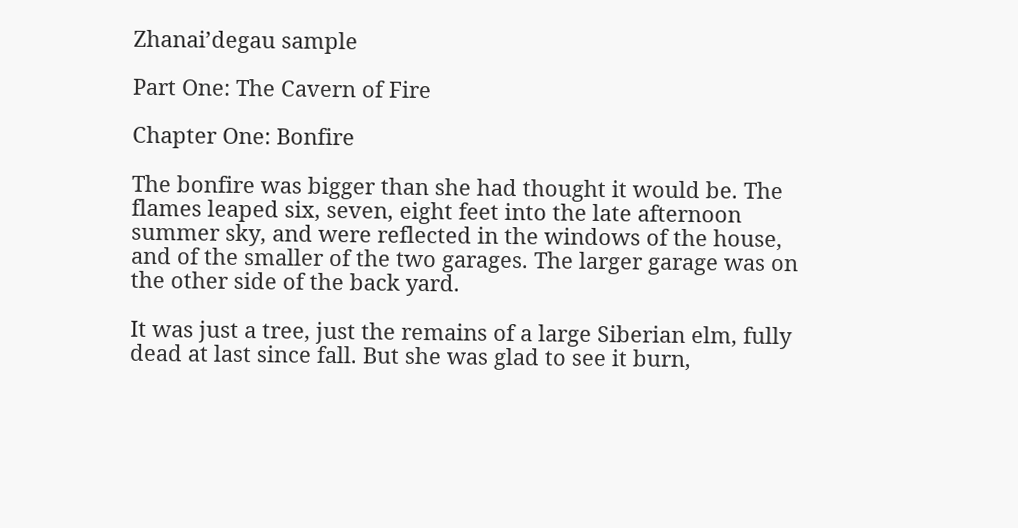Zhanai’degau sample

Part One: The Cavern of Fire

Chapter One: Bonfire

The bonfire was bigger than she had thought it would be. The flames leaped six, seven, eight feet into the late afternoon summer sky, and were reflected in the windows of the house, and of the smaller of the two garages. The larger garage was on the other side of the back yard.

It was just a tree, just the remains of a large Siberian elm, fully dead at last since fall. But she was glad to see it burn,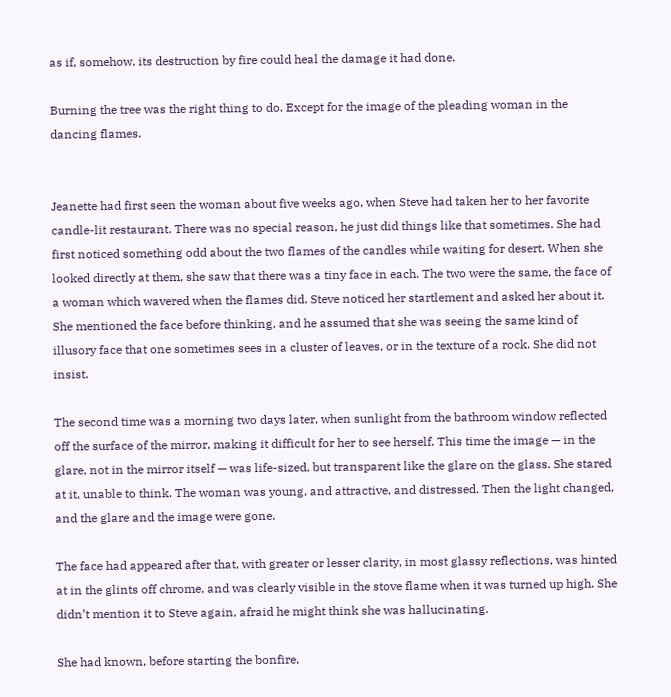as if, somehow, its destruction by fire could heal the damage it had done.

Burning the tree was the right thing to do. Except for the image of the pleading woman in the dancing flames.


Jeanette had first seen the woman about five weeks ago, when Steve had taken her to her favorite candle-lit restaurant. There was no special reason, he just did things like that sometimes. She had first noticed something odd about the two flames of the candles while waiting for desert. When she looked directly at them, she saw that there was a tiny face in each. The two were the same, the face of a woman which wavered when the flames did. Steve noticed her startlement and asked her about it. She mentioned the face before thinking, and he assumed that she was seeing the same kind of illusory face that one sometimes sees in a cluster of leaves, or in the texture of a rock. She did not insist.

The second time was a morning two days later, when sunlight from the bathroom window reflected off the surface of the mirror, making it difficult for her to see herself. This time the image — in the glare, not in the mirror itself — was life-sized, but transparent like the glare on the glass. She stared at it, unable to think. The woman was young, and attractive, and distressed. Then the light changed, and the glare and the image were gone.

The face had appeared after that, with greater or lesser clarity, in most glassy reflections, was hinted at in the glints off chrome, and was clearly visible in the stove flame when it was turned up high. She didn’t mention it to Steve again, afraid he might think she was hallucinating.

She had known, before starting the bonfire,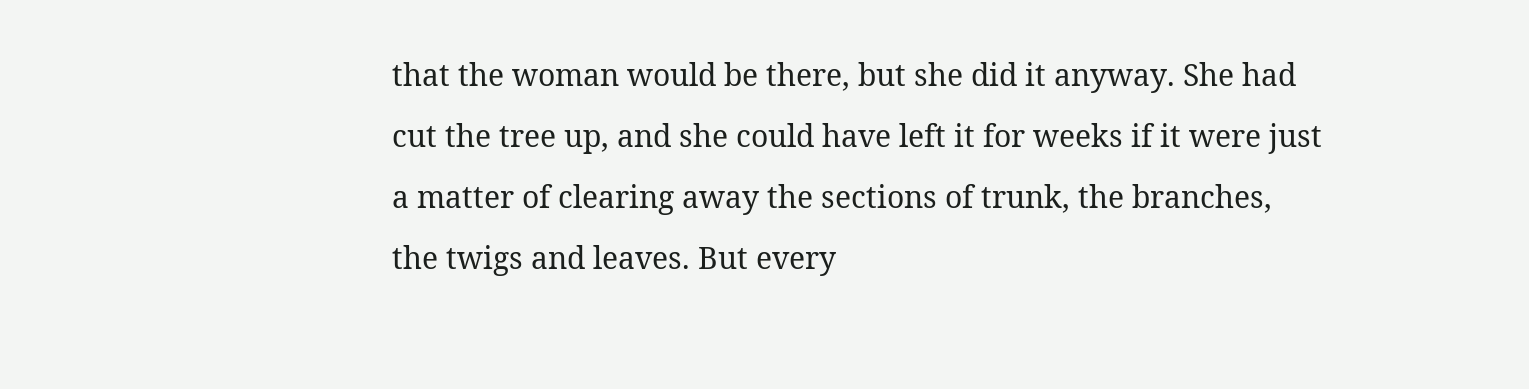that the woman would be there, but she did it anyway. She had cut the tree up, and she could have left it for weeks if it were just a matter of clearing away the sections of trunk, the branches, the twigs and leaves. But every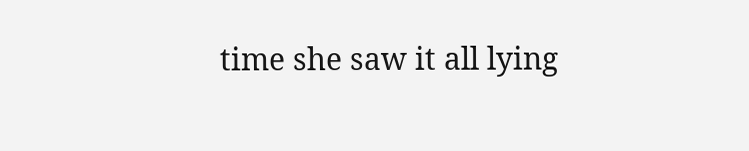time she saw it all lying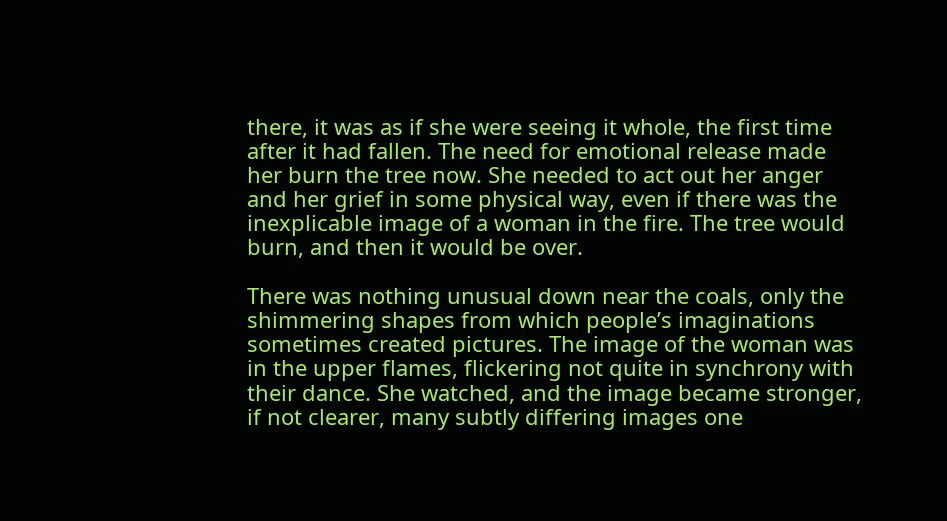there, it was as if she were seeing it whole, the first time after it had fallen. The need for emotional release made her burn the tree now. She needed to act out her anger and her grief in some physical way, even if there was the inexplicable image of a woman in the fire. The tree would burn, and then it would be over.

There was nothing unusual down near the coals, only the shimmering shapes from which people’s imaginations sometimes created pictures. The image of the woman was in the upper flames, flickering not quite in synchrony with their dance. She watched, and the image became stronger, if not clearer, many subtly differing images one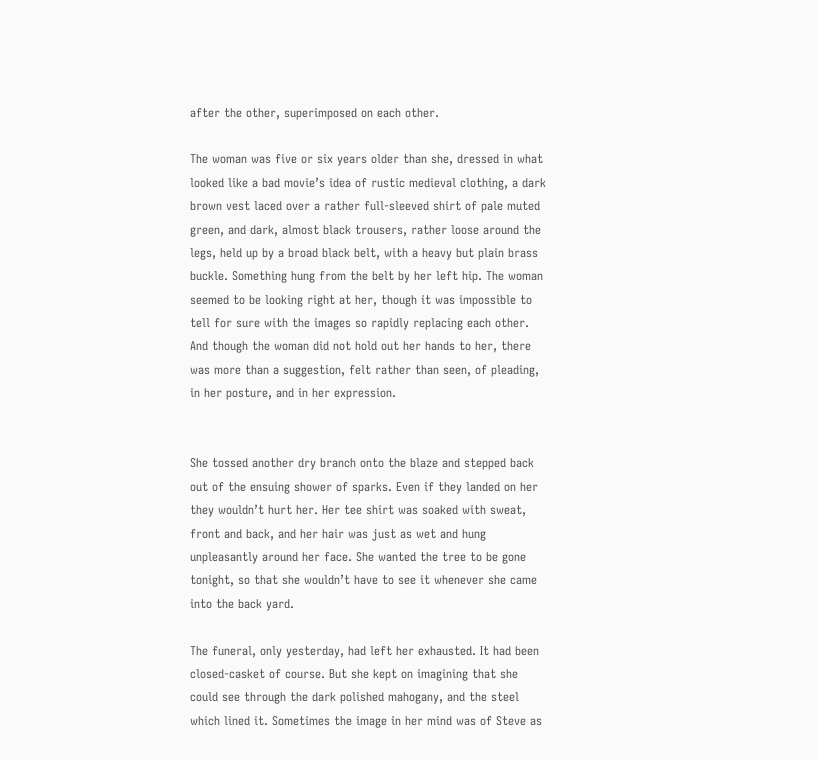after the other, superimposed on each other.

The woman was five or six years older than she, dressed in what looked like a bad movie’s idea of rustic medieval clothing, a dark brown vest laced over a rather full-sleeved shirt of pale muted green, and dark, almost black trousers, rather loose around the legs, held up by a broad black belt, with a heavy but plain brass buckle. Something hung from the belt by her left hip. The woman seemed to be looking right at her, though it was impossible to tell for sure with the images so rapidly replacing each other. And though the woman did not hold out her hands to her, there was more than a suggestion, felt rather than seen, of pleading, in her posture, and in her expression.


She tossed another dry branch onto the blaze and stepped back out of the ensuing shower of sparks. Even if they landed on her they wouldn’t hurt her. Her tee shirt was soaked with sweat, front and back, and her hair was just as wet and hung unpleasantly around her face. She wanted the tree to be gone tonight, so that she wouldn’t have to see it whenever she came into the back yard.

The funeral, only yesterday, had left her exhausted. It had been closed-casket of course. But she kept on imagining that she could see through the dark polished mahogany, and the steel which lined it. Sometimes the image in her mind was of Steve as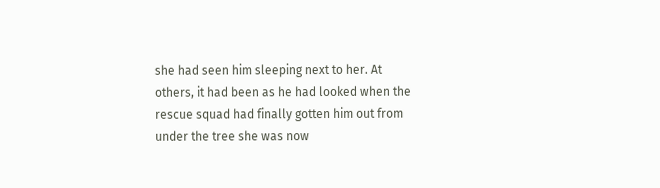she had seen him sleeping next to her. At others, it had been as he had looked when the rescue squad had finally gotten him out from under the tree she was now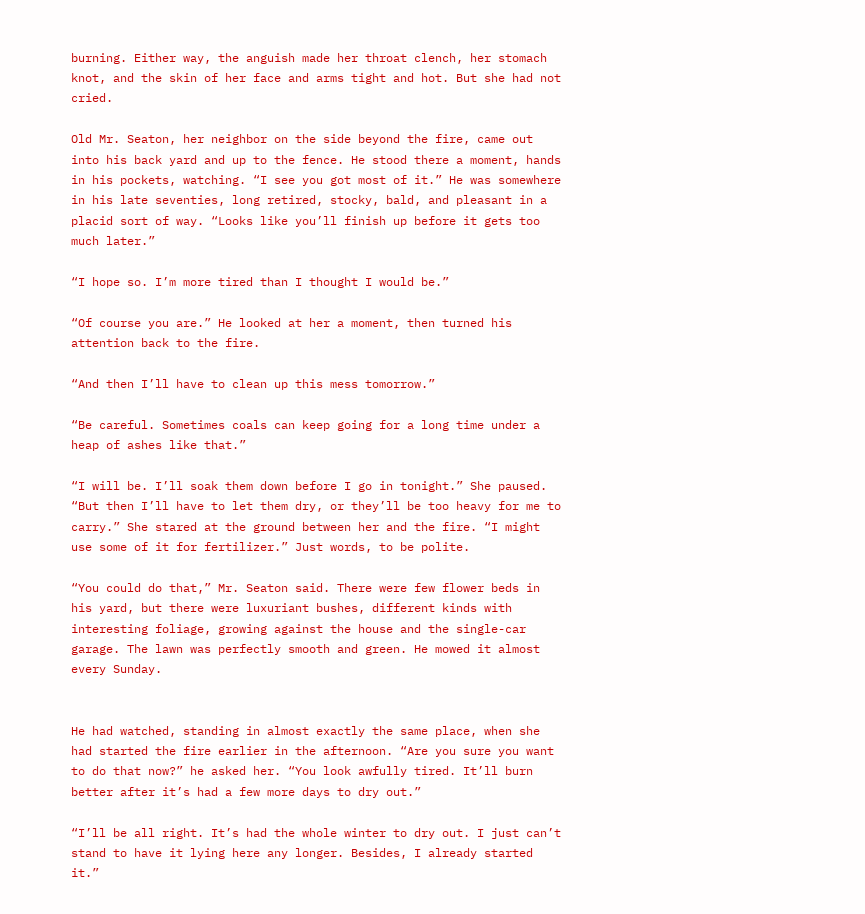burning. Either way, the anguish made her throat clench, her stomach knot, and the skin of her face and arms tight and hot. But she had not cried.

Old Mr. Seaton, her neighbor on the side beyond the fire, came out into his back yard and up to the fence. He stood there a moment, hands in his pockets, watching. “I see you got most of it.” He was somewhere in his late seventies, long retired, stocky, bald, and pleasant in a placid sort of way. “Looks like you’ll finish up before it gets too much later.”

“I hope so. I’m more tired than I thought I would be.”

“Of course you are.” He looked at her a moment, then turned his attention back to the fire.

“And then I’ll have to clean up this mess tomorrow.”

“Be careful. Sometimes coals can keep going for a long time under a heap of ashes like that.”

“I will be. I’ll soak them down before I go in tonight.” She paused. “But then I’ll have to let them dry, or they’ll be too heavy for me to carry.” She stared at the ground between her and the fire. “I might use some of it for fertilizer.” Just words, to be polite.

“You could do that,” Mr. Seaton said. There were few flower beds in his yard, but there were luxuriant bushes, different kinds with interesting foliage, growing against the house and the single-car garage. The lawn was perfectly smooth and green. He mowed it almost every Sunday.


He had watched, standing in almost exactly the same place, when she had started the fire earlier in the afternoon. “Are you sure you want to do that now?” he asked her. “You look awfully tired. It’ll burn better after it’s had a few more days to dry out.”

“I’ll be all right. It’s had the whole winter to dry out. I just can’t stand to have it lying here any longer. Besides, I already started it.”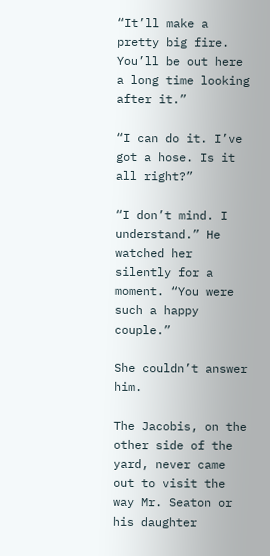“It’ll make a pretty big fire. You’ll be out here a long time looking after it.”

“I can do it. I’ve got a hose. Is it all right?”

“I don’t mind. I understand.” He watched her silently for a moment. “You were such a happy couple.”

She couldn’t answer him.

The Jacobis, on the other side of the yard, never came out to visit the way Mr. Seaton or his daughter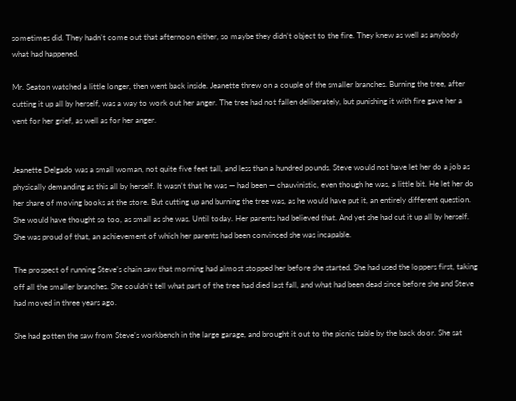sometimes did. They hadn’t come out that afternoon either, so maybe they didn’t object to the fire. They knew as well as anybody what had happened.

Mr. Seaton watched a little longer, then went back inside. Jeanette threw on a couple of the smaller branches. Burning the tree, after cutting it up all by herself, was a way to work out her anger. The tree had not fallen deliberately, but punishing it with fire gave her a vent for her grief, as well as for her anger.


Jeanette Delgado was a small woman, not quite five feet tall, and less than a hundred pounds. Steve would not have let her do a job as physically demanding as this all by herself. It wasn’t that he was — had been — chauvinistic, even though he was, a little bit. He let her do her share of moving books at the store. But cutting up and burning the tree was, as he would have put it, an entirely different question. She would have thought so too, as small as she was. Until today. Her parents had believed that. And yet she had cut it up all by herself. She was proud of that, an achievement of which her parents had been convinced she was incapable.

The prospect of running Steve’s chain saw that morning had almost stopped her before she started. She had used the loppers first, taking off all the smaller branches. She couldn’t tell what part of the tree had died last fall, and what had been dead since before she and Steve had moved in three years ago.

She had gotten the saw from Steve’s workbench in the large garage, and brought it out to the picnic table by the back door. She sat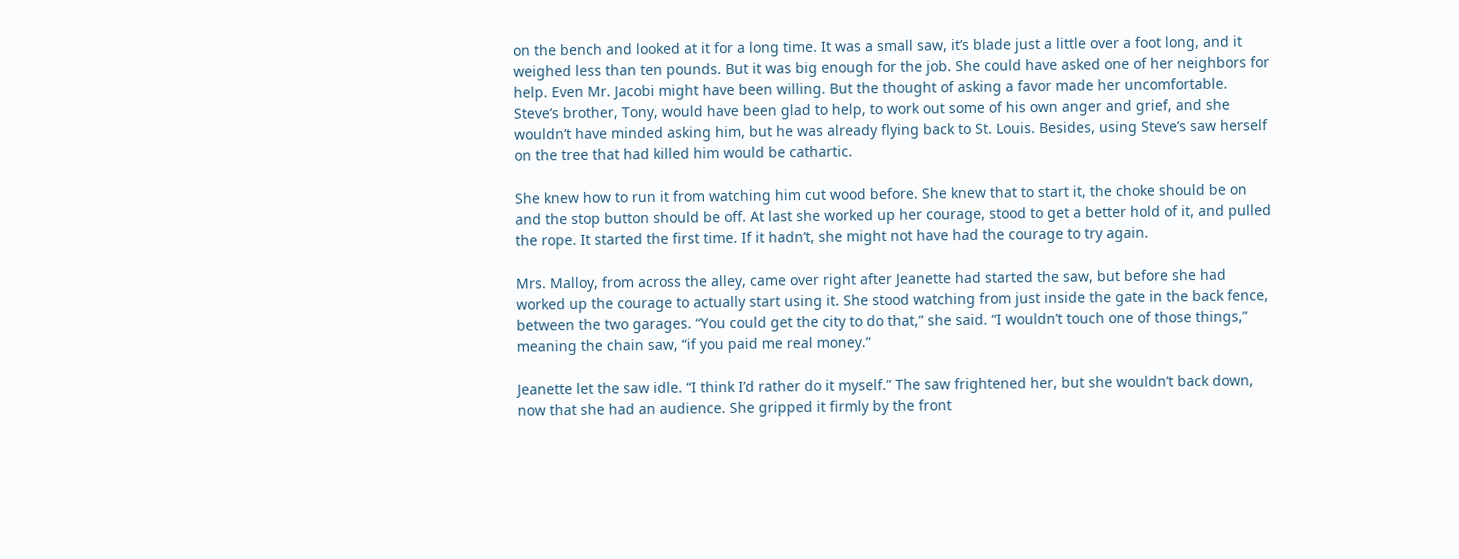on the bench and looked at it for a long time. It was a small saw, it’s blade just a little over a foot long, and it weighed less than ten pounds. But it was big enough for the job. She could have asked one of her neighbors for help. Even Mr. Jacobi might have been willing. But the thought of asking a favor made her uncomfortable. Steve’s brother, Tony, would have been glad to help, to work out some of his own anger and grief, and she wouldn’t have minded asking him, but he was already flying back to St. Louis. Besides, using Steve’s saw herself on the tree that had killed him would be cathartic.

She knew how to run it from watching him cut wood before. She knew that to start it, the choke should be on and the stop button should be off. At last she worked up her courage, stood to get a better hold of it, and pulled the rope. It started the first time. If it hadn’t, she might not have had the courage to try again.

Mrs. Malloy, from across the alley, came over right after Jeanette had started the saw, but before she had worked up the courage to actually start using it. She stood watching from just inside the gate in the back fence, between the two garages. “You could get the city to do that,” she said. “I wouldn’t touch one of those things,” meaning the chain saw, “if you paid me real money.”

Jeanette let the saw idle. “I think I’d rather do it myself.” The saw frightened her, but she wouldn’t back down, now that she had an audience. She gripped it firmly by the front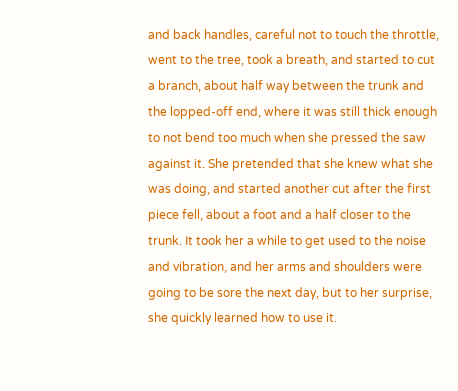and back handles, careful not to touch the throttle, went to the tree, took a breath, and started to cut a branch, about half way between the trunk and the lopped-off end, where it was still thick enough to not bend too much when she pressed the saw against it. She pretended that she knew what she was doing, and started another cut after the first piece fell, about a foot and a half closer to the trunk. It took her a while to get used to the noise and vibration, and her arms and shoulders were going to be sore the next day, but to her surprise, she quickly learned how to use it.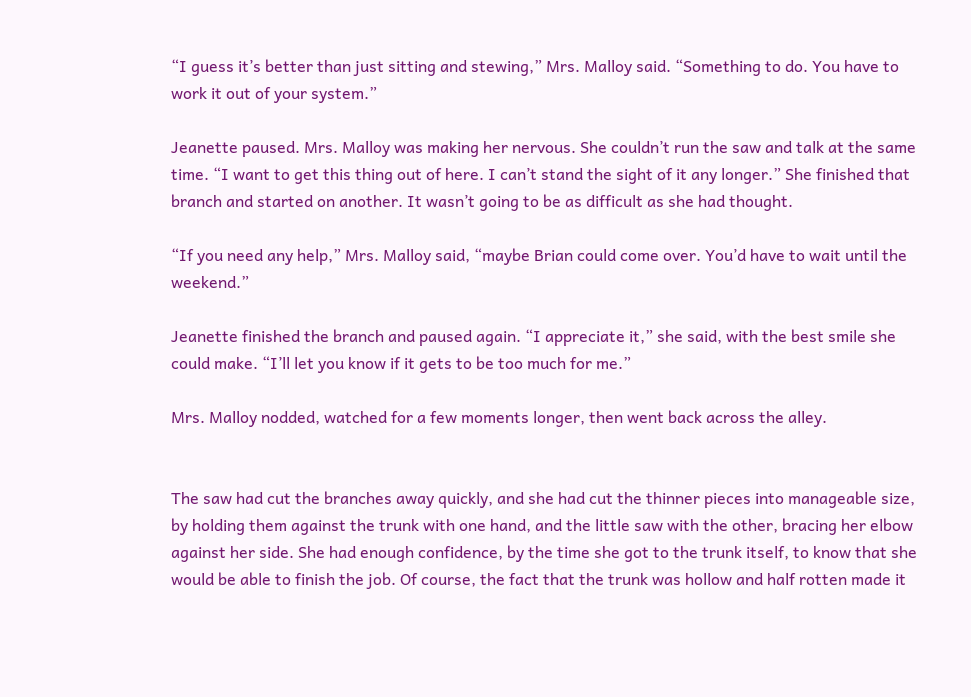“I guess it’s better than just sitting and stewing,” Mrs. Malloy said. “Something to do. You have to work it out of your system.”

Jeanette paused. Mrs. Malloy was making her nervous. She couldn’t run the saw and talk at the same time. “I want to get this thing out of here. I can’t stand the sight of it any longer.” She finished that branch and started on another. It wasn’t going to be as difficult as she had thought.

“If you need any help,” Mrs. Malloy said, “maybe Brian could come over. You’d have to wait until the weekend.”

Jeanette finished the branch and paused again. “I appreciate it,” she said, with the best smile she could make. “I’ll let you know if it gets to be too much for me.”

Mrs. Malloy nodded, watched for a few moments longer, then went back across the alley.


The saw had cut the branches away quickly, and she had cut the thinner pieces into manageable size, by holding them against the trunk with one hand, and the little saw with the other, bracing her elbow against her side. She had enough confidence, by the time she got to the trunk itself, to know that she would be able to finish the job. Of course, the fact that the trunk was hollow and half rotten made it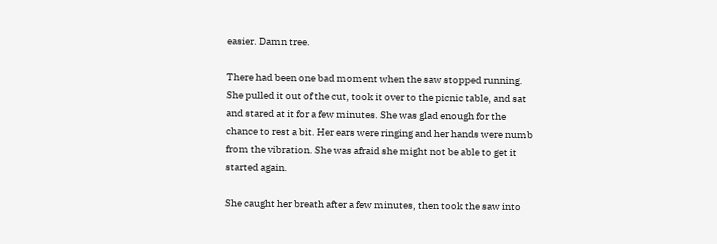easier. Damn tree.

There had been one bad moment when the saw stopped running. She pulled it out of the cut, took it over to the picnic table, and sat and stared at it for a few minutes. She was glad enough for the chance to rest a bit. Her ears were ringing and her hands were numb from the vibration. She was afraid she might not be able to get it started again.

She caught her breath after a few minutes, then took the saw into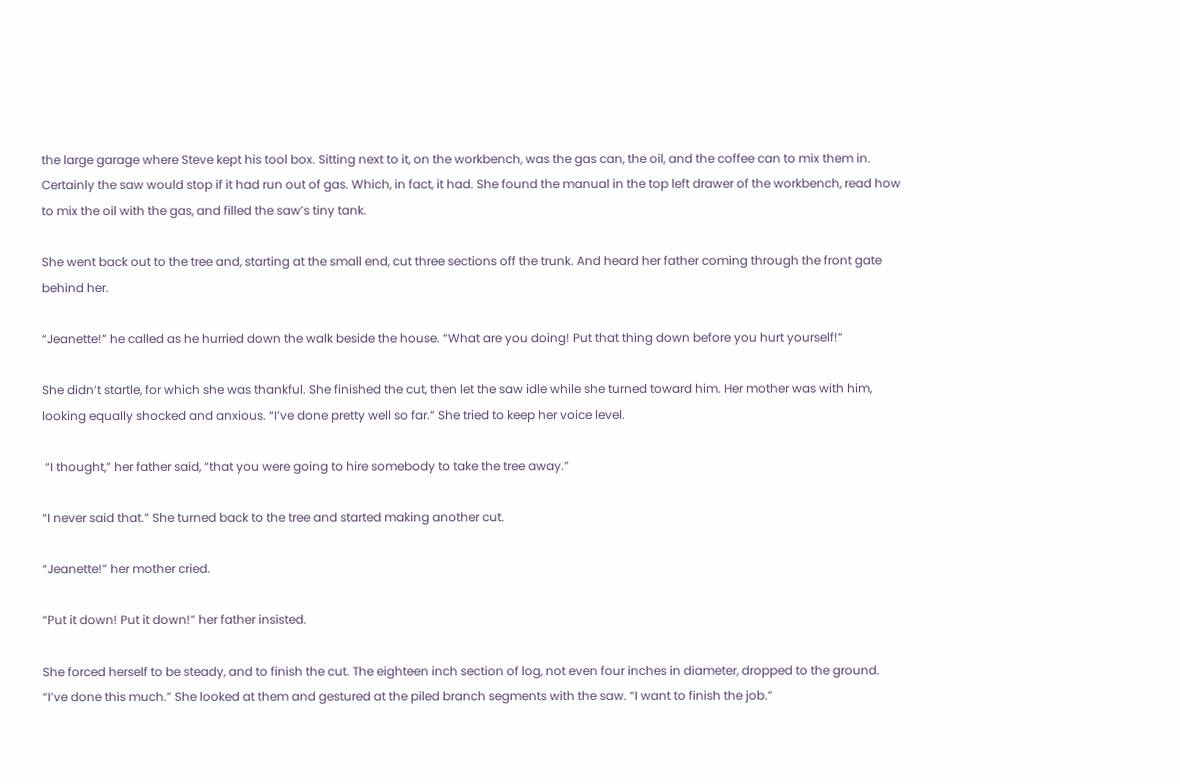the large garage where Steve kept his tool box. Sitting next to it, on the workbench, was the gas can, the oil, and the coffee can to mix them in. Certainly the saw would stop if it had run out of gas. Which, in fact, it had. She found the manual in the top left drawer of the workbench, read how to mix the oil with the gas, and filled the saw’s tiny tank.

She went back out to the tree and, starting at the small end, cut three sections off the trunk. And heard her father coming through the front gate behind her.

“Jeanette!” he called as he hurried down the walk beside the house. “What are you doing! Put that thing down before you hurt yourself!”

She didn’t startle, for which she was thankful. She finished the cut, then let the saw idle while she turned toward him. Her mother was with him, looking equally shocked and anxious. “I’ve done pretty well so far.” She tried to keep her voice level.

 “I thought,” her father said, “that you were going to hire somebody to take the tree away.”

“I never said that.” She turned back to the tree and started making another cut.

“Jeanette!” her mother cried.

“Put it down! Put it down!” her father insisted.

She forced herself to be steady, and to finish the cut. The eighteen inch section of log, not even four inches in diameter, dropped to the ground. “I’ve done this much.” She looked at them and gestured at the piled branch segments with the saw. “I want to finish the job.”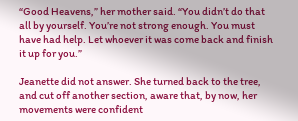“Good Heavens,” her mother said. “You didn’t do that all by yourself. You’re not strong enough. You must have had help. Let whoever it was come back and finish it up for you.”

Jeanette did not answer. She turned back to the tree, and cut off another section, aware that, by now, her movements were confident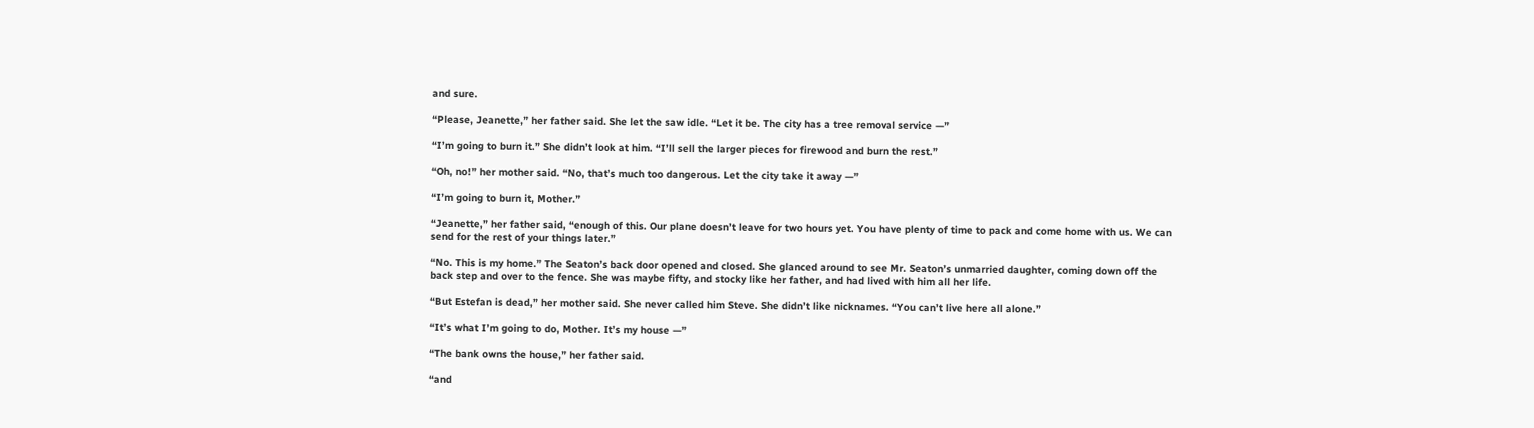and sure.

“Please, Jeanette,” her father said. She let the saw idle. “Let it be. The city has a tree removal service —”

“I’m going to burn it.” She didn’t look at him. “I’ll sell the larger pieces for firewood and burn the rest.”

“Oh, no!” her mother said. “No, that’s much too dangerous. Let the city take it away —”

“I’m going to burn it, Mother.”

“Jeanette,” her father said, “enough of this. Our plane doesn’t leave for two hours yet. You have plenty of time to pack and come home with us. We can send for the rest of your things later.”

“No. This is my home.” The Seaton’s back door opened and closed. She glanced around to see Mr. Seaton’s unmarried daughter, coming down off the back step and over to the fence. She was maybe fifty, and stocky like her father, and had lived with him all her life.

“But Estefan is dead,” her mother said. She never called him Steve. She didn’t like nicknames. “You can’t live here all alone.”

“It’s what I’m going to do, Mother. It’s my house —”

“The bank owns the house,” her father said.

“and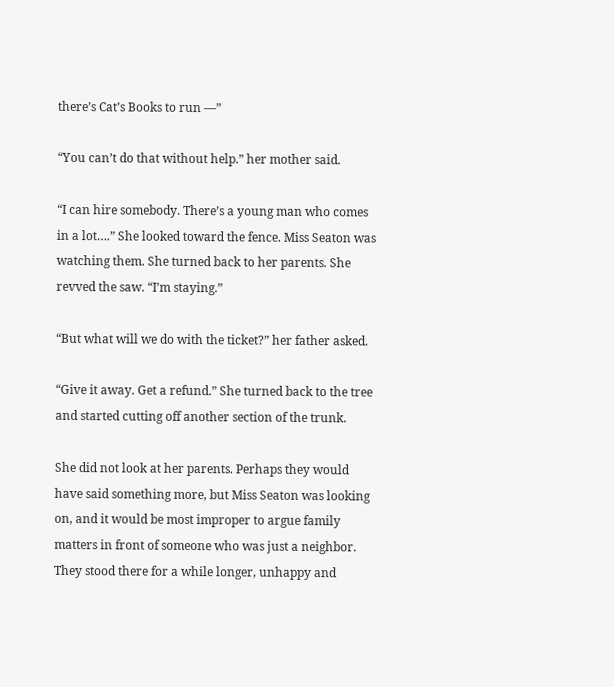there’s Cat’s Books to run —”

“You can’t do that without help.” her mother said.

“I can hire somebody. There’s a young man who comes in a lot….” She looked toward the fence. Miss Seaton was watching them. She turned back to her parents. She revved the saw. “I’m staying.”

“But what will we do with the ticket?” her father asked.

“Give it away. Get a refund.” She turned back to the tree and started cutting off another section of the trunk.

She did not look at her parents. Perhaps they would have said something more, but Miss Seaton was looking on, and it would be most improper to argue family matters in front of someone who was just a neighbor. They stood there for a while longer, unhappy and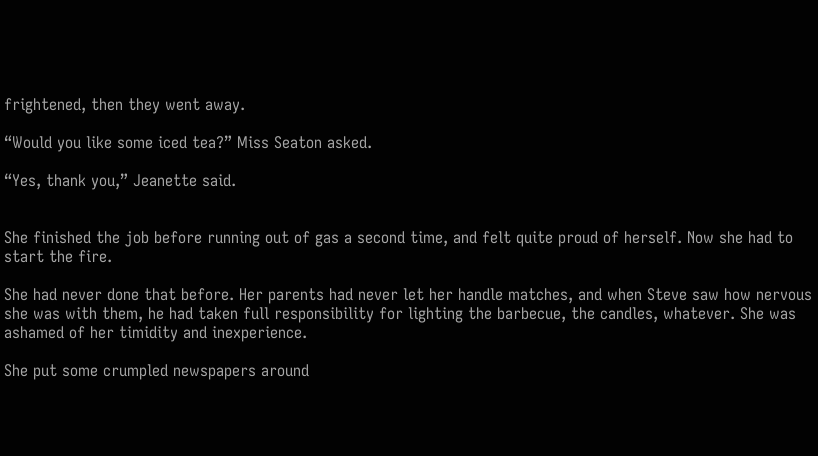frightened, then they went away.

“Would you like some iced tea?” Miss Seaton asked.

“Yes, thank you,” Jeanette said.


She finished the job before running out of gas a second time, and felt quite proud of herself. Now she had to start the fire.

She had never done that before. Her parents had never let her handle matches, and when Steve saw how nervous she was with them, he had taken full responsibility for lighting the barbecue, the candles, whatever. She was ashamed of her timidity and inexperience.

She put some crumpled newspapers around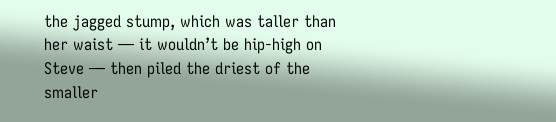the jagged stump, which was taller than her waist — it wouldn’t be hip-high on Steve — then piled the driest of the smaller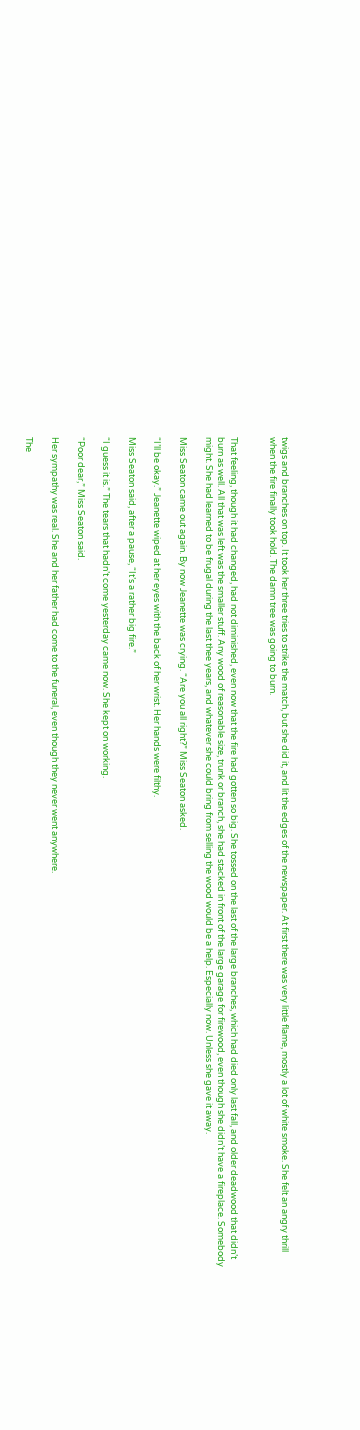twigs and branches on top. It took her three tries to strike the match, but she did it, and lit the edges of the newspaper. At first there was very little flame, mostly a lot of white smoke. She felt an angry thrill when the fire finally took hold. The damn tree was going to burn.


That feeling, though it had changed, had not diminished, even now that the fire had gotten so big. She tossed on the last of the large branches, which had died only last fall, and older deadwood that didn’t burn as well. All that was left was the smaller stuff. Any wood of reasonable size, trunk or branch, she had stacked in front of the large garage for firewood, even though she didn’t have a fireplace. Somebody might. She had learned to be frugal during the last thee years, and whatever she could bring from selling the wood would be a help. Especially now. Unless she gave it away.

Miss Seaton came out again. By now Jeanette was crying. “Are you all right?” Miss Seaton asked.

“I’ll be okay.” Jeanette wiped at her eyes with the back of her wrist. Her hands were filthy.

Miss Seaton said, after a pause, “It’s a rather big fire.”

“I guess it is.” The tears that hadn’t come yesterday came now. She kept on working.

“Poor dear,” Miss Seaton said.

Her sympathy was real. She and her father had come to the funeral, even though they never went anywhere.

The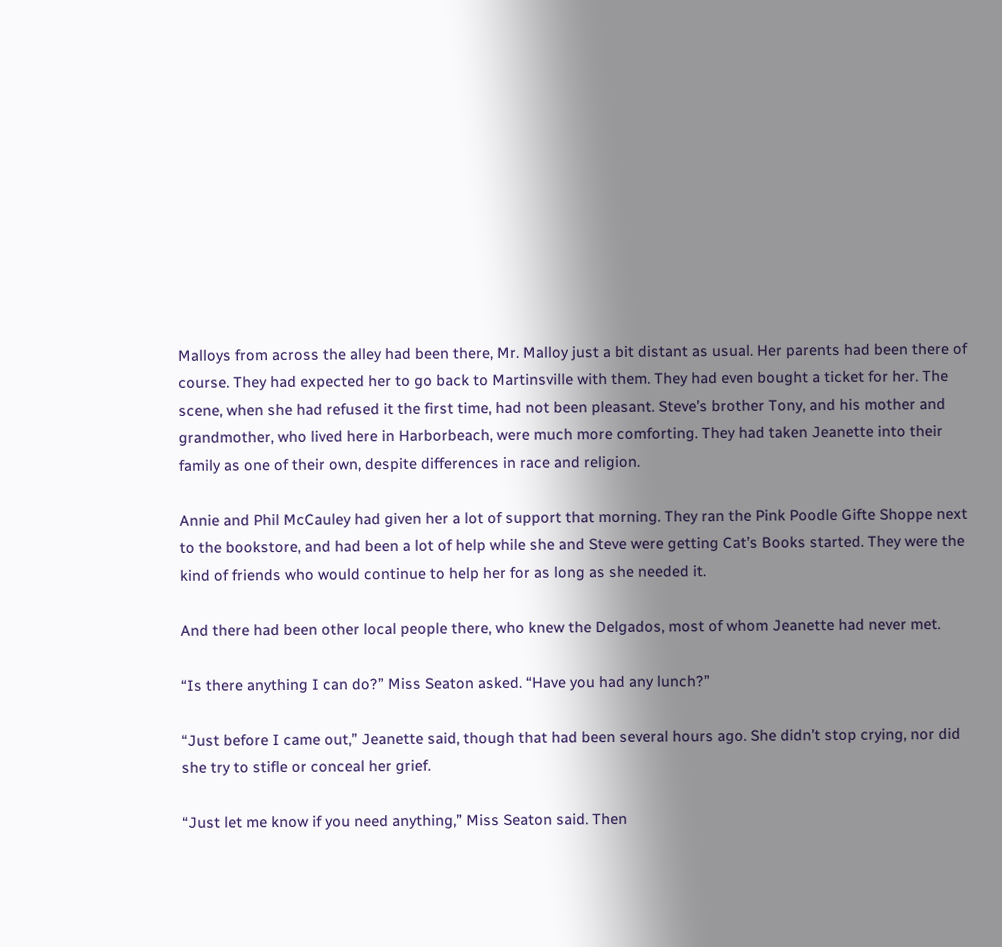Malloys from across the alley had been there, Mr. Malloy just a bit distant as usual. Her parents had been there of course. They had expected her to go back to Martinsville with them. They had even bought a ticket for her. The scene, when she had refused it the first time, had not been pleasant. Steve’s brother Tony, and his mother and grandmother, who lived here in Harborbeach, were much more comforting. They had taken Jeanette into their family as one of their own, despite differences in race and religion.

Annie and Phil McCauley had given her a lot of support that morning. They ran the Pink Poodle Gifte Shoppe next to the bookstore, and had been a lot of help while she and Steve were getting Cat’s Books started. They were the kind of friends who would continue to help her for as long as she needed it.

And there had been other local people there, who knew the Delgados, most of whom Jeanette had never met.

“Is there anything I can do?” Miss Seaton asked. “Have you had any lunch?”

“Just before I came out,” Jeanette said, though that had been several hours ago. She didn’t stop crying, nor did she try to stifle or conceal her grief.

“Just let me know if you need anything,” Miss Seaton said. Then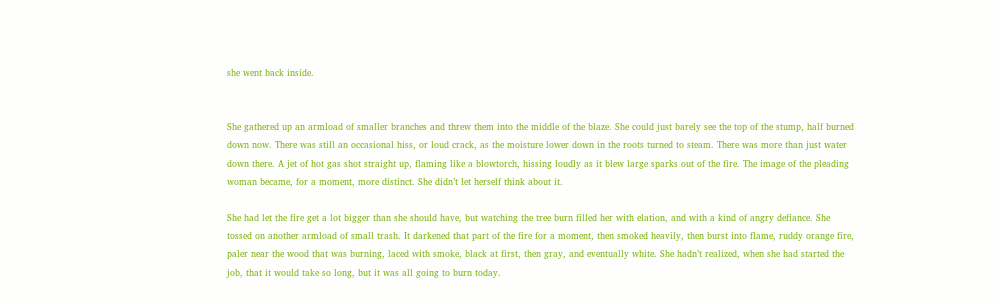she went back inside.


She gathered up an armload of smaller branches and threw them into the middle of the blaze. She could just barely see the top of the stump, half burned down now. There was still an occasional hiss, or loud crack, as the moisture lower down in the roots turned to steam. There was more than just water down there. A jet of hot gas shot straight up, flaming like a blowtorch, hissing loudly as it blew large sparks out of the fire. The image of the pleading woman became, for a moment, more distinct. She didn’t let herself think about it.

She had let the fire get a lot bigger than she should have, but watching the tree burn filled her with elation, and with a kind of angry defiance. She tossed on another armload of small trash. It darkened that part of the fire for a moment, then smoked heavily, then burst into flame, ruddy orange fire, paler near the wood that was burning, laced with smoke, black at first, then gray, and eventually white. She hadn’t realized, when she had started the job, that it would take so long, but it was all going to burn today.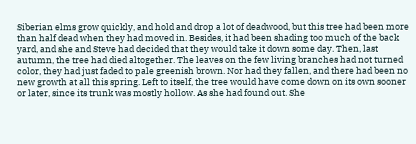Siberian elms grow quickly, and hold and drop a lot of deadwood, but this tree had been more than half dead when they had moved in. Besides, it had been shading too much of the back yard, and she and Steve had decided that they would take it down some day. Then, last autumn, the tree had died altogether. The leaves on the few living branches had not turned color, they had just faded to pale greenish brown. Nor had they fallen, and there had been no new growth at all this spring. Left to itself, the tree would have come down on its own sooner or later, since its trunk was mostly hollow. As she had found out. She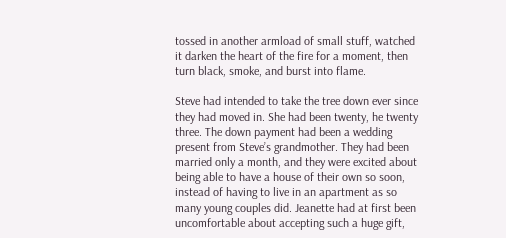tossed in another armload of small stuff, watched it darken the heart of the fire for a moment, then turn black, smoke, and burst into flame.

Steve had intended to take the tree down ever since they had moved in. She had been twenty, he twenty three. The down payment had been a wedding present from Steve’s grandmother. They had been married only a month, and they were excited about being able to have a house of their own so soon, instead of having to live in an apartment as so many young couples did. Jeanette had at first been uncomfortable about accepting such a huge gift,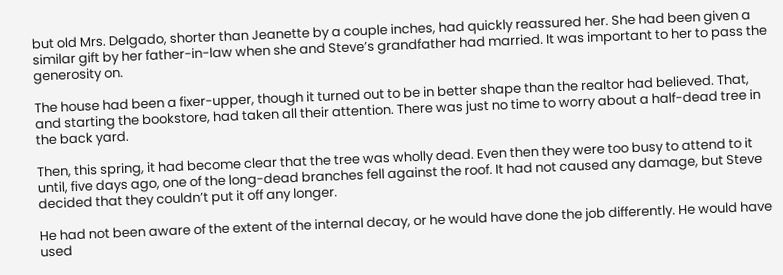but old Mrs. Delgado, shorter than Jeanette by a couple inches, had quickly reassured her. She had been given a similar gift by her father-in-law when she and Steve’s grandfather had married. It was important to her to pass the generosity on.

The house had been a fixer-upper, though it turned out to be in better shape than the realtor had believed. That, and starting the bookstore, had taken all their attention. There was just no time to worry about a half-dead tree in the back yard.

Then, this spring, it had become clear that the tree was wholly dead. Even then they were too busy to attend to it until, five days ago, one of the long-dead branches fell against the roof. It had not caused any damage, but Steve decided that they couldn’t put it off any longer.

He had not been aware of the extent of the internal decay, or he would have done the job differently. He would have used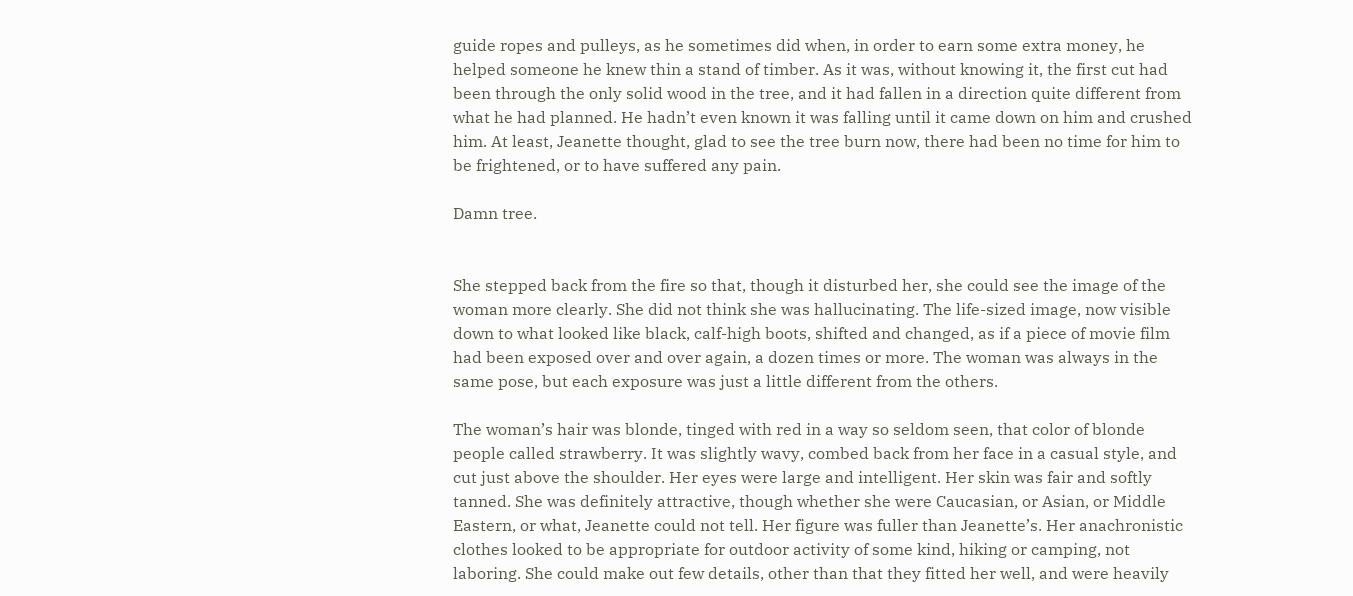guide ropes and pulleys, as he sometimes did when, in order to earn some extra money, he helped someone he knew thin a stand of timber. As it was, without knowing it, the first cut had been through the only solid wood in the tree, and it had fallen in a direction quite different from what he had planned. He hadn’t even known it was falling until it came down on him and crushed him. At least, Jeanette thought, glad to see the tree burn now, there had been no time for him to be frightened, or to have suffered any pain.

Damn tree.


She stepped back from the fire so that, though it disturbed her, she could see the image of the woman more clearly. She did not think she was hallucinating. The life-sized image, now visible down to what looked like black, calf-high boots, shifted and changed, as if a piece of movie film had been exposed over and over again, a dozen times or more. The woman was always in the same pose, but each exposure was just a little different from the others.

The woman’s hair was blonde, tinged with red in a way so seldom seen, that color of blonde people called strawberry. It was slightly wavy, combed back from her face in a casual style, and cut just above the shoulder. Her eyes were large and intelligent. Her skin was fair and softly tanned. She was definitely attractive, though whether she were Caucasian, or Asian, or Middle Eastern, or what, Jeanette could not tell. Her figure was fuller than Jeanette’s. Her anachronistic clothes looked to be appropriate for outdoor activity of some kind, hiking or camping, not laboring. She could make out few details, other than that they fitted her well, and were heavily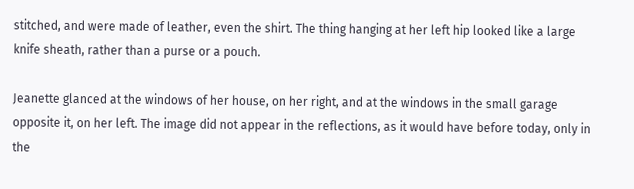stitched, and were made of leather, even the shirt. The thing hanging at her left hip looked like a large knife sheath, rather than a purse or a pouch.

Jeanette glanced at the windows of her house, on her right, and at the windows in the small garage opposite it, on her left. The image did not appear in the reflections, as it would have before today, only in the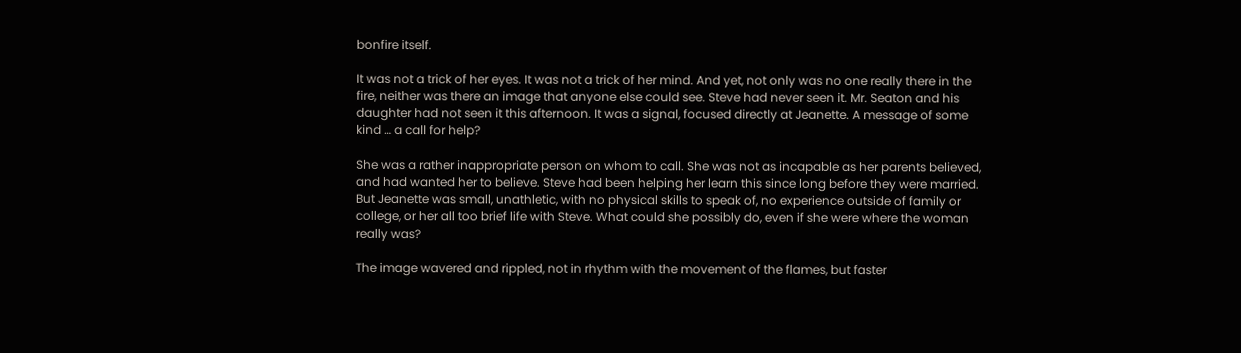bonfire itself.

It was not a trick of her eyes. It was not a trick of her mind. And yet, not only was no one really there in the fire, neither was there an image that anyone else could see. Steve had never seen it. Mr. Seaton and his daughter had not seen it this afternoon. It was a signal, focused directly at Jeanette. A message of some kind … a call for help?

She was a rather inappropriate person on whom to call. She was not as incapable as her parents believed, and had wanted her to believe. Steve had been helping her learn this since long before they were married. But Jeanette was small, unathletic, with no physical skills to speak of, no experience outside of family or college, or her all too brief life with Steve. What could she possibly do, even if she were where the woman really was?

The image wavered and rippled, not in rhythm with the movement of the flames, but faster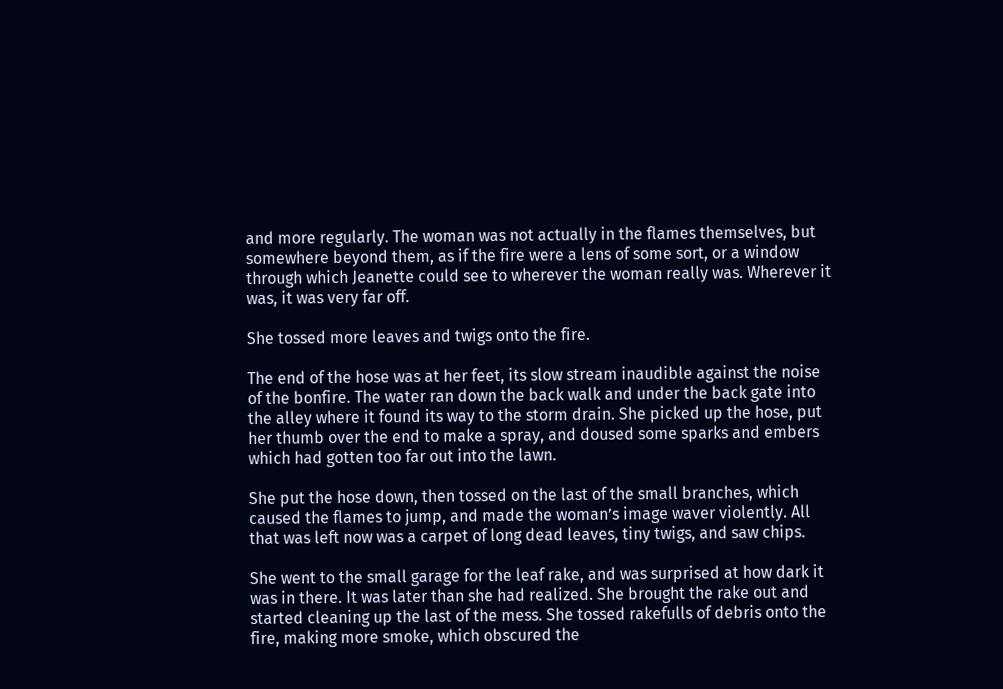and more regularly. The woman was not actually in the flames themselves, but somewhere beyond them, as if the fire were a lens of some sort, or a window through which Jeanette could see to wherever the woman really was. Wherever it was, it was very far off.

She tossed more leaves and twigs onto the fire.

The end of the hose was at her feet, its slow stream inaudible against the noise of the bonfire. The water ran down the back walk and under the back gate into the alley where it found its way to the storm drain. She picked up the hose, put her thumb over the end to make a spray, and doused some sparks and embers which had gotten too far out into the lawn.

She put the hose down, then tossed on the last of the small branches, which caused the flames to jump, and made the woman’s image waver violently. All that was left now was a carpet of long dead leaves, tiny twigs, and saw chips.

She went to the small garage for the leaf rake, and was surprised at how dark it was in there. It was later than she had realized. She brought the rake out and started cleaning up the last of the mess. She tossed rakefulls of debris onto the fire, making more smoke, which obscured the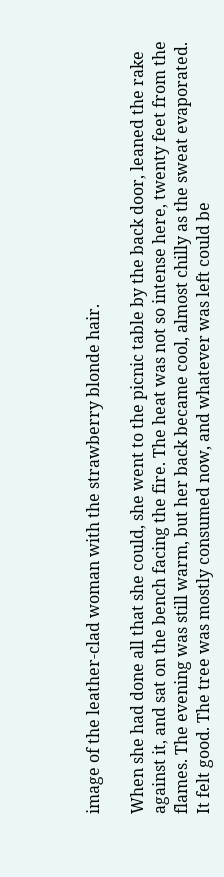image of the leather-clad woman with the strawberry blonde hair.

When she had done all that she could, she went to the picnic table by the back door, leaned the rake against it, and sat on the bench facing the fire. The heat was not so intense here, twenty feet from the flames. The evening was still warm, but her back became cool, almost chilly as the sweat evaporated. It felt good. The tree was mostly consumed now, and whatever was left could be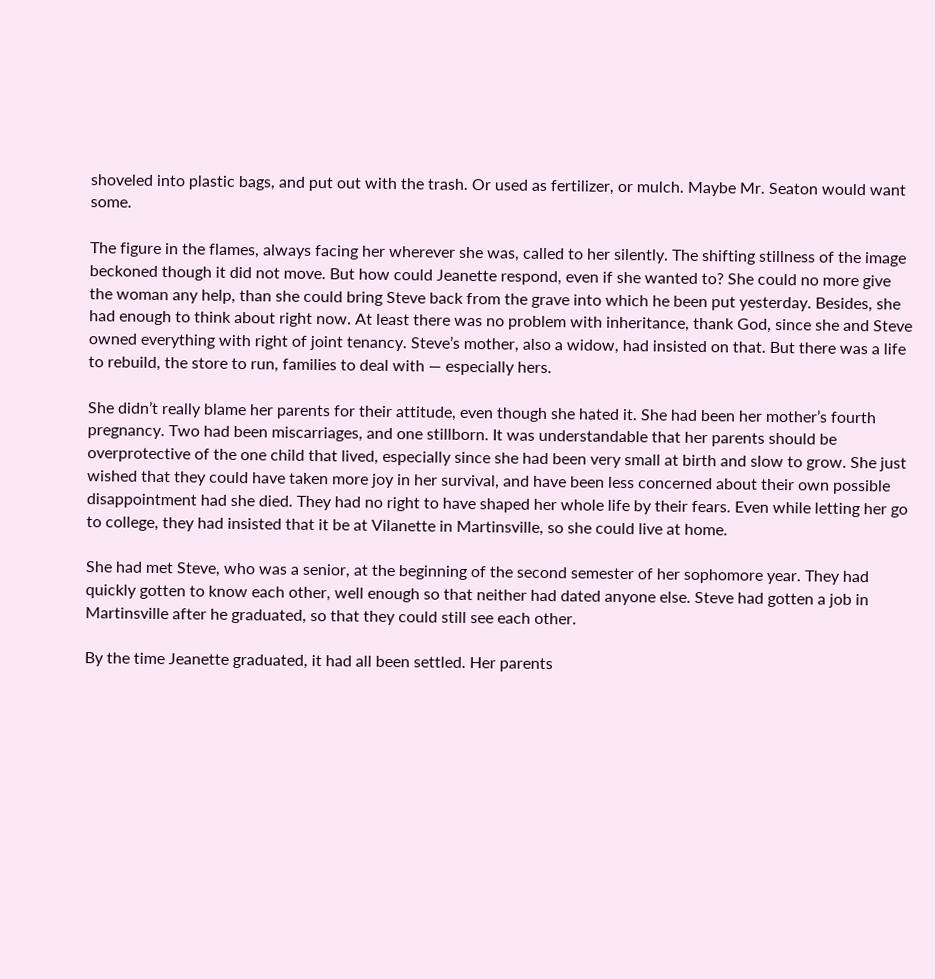shoveled into plastic bags, and put out with the trash. Or used as fertilizer, or mulch. Maybe Mr. Seaton would want some.

The figure in the flames, always facing her wherever she was, called to her silently. The shifting stillness of the image beckoned though it did not move. But how could Jeanette respond, even if she wanted to? She could no more give the woman any help, than she could bring Steve back from the grave into which he been put yesterday. Besides, she had enough to think about right now. At least there was no problem with inheritance, thank God, since she and Steve owned everything with right of joint tenancy. Steve’s mother, also a widow, had insisted on that. But there was a life to rebuild, the store to run, families to deal with — especially hers.

She didn’t really blame her parents for their attitude, even though she hated it. She had been her mother’s fourth pregnancy. Two had been miscarriages, and one stillborn. It was understandable that her parents should be overprotective of the one child that lived, especially since she had been very small at birth and slow to grow. She just wished that they could have taken more joy in her survival, and have been less concerned about their own possible disappointment had she died. They had no right to have shaped her whole life by their fears. Even while letting her go to college, they had insisted that it be at Vilanette in Martinsville, so she could live at home.

She had met Steve, who was a senior, at the beginning of the second semester of her sophomore year. They had quickly gotten to know each other, well enough so that neither had dated anyone else. Steve had gotten a job in Martinsville after he graduated, so that they could still see each other.

By the time Jeanette graduated, it had all been settled. Her parents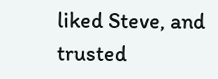liked Steve, and trusted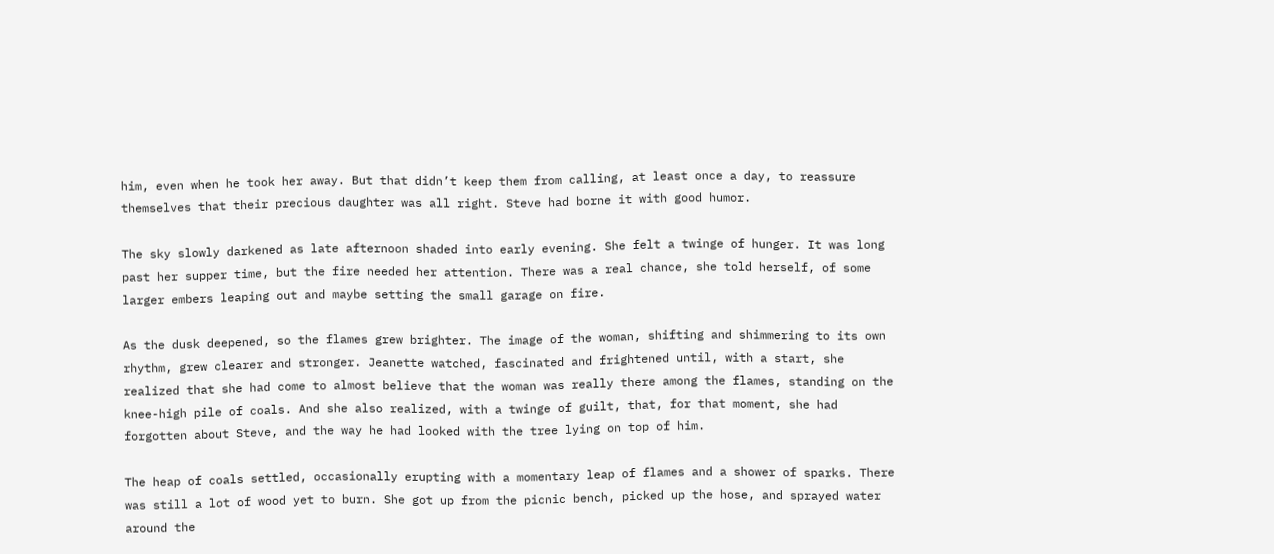him, even when he took her away. But that didn’t keep them from calling, at least once a day, to reassure themselves that their precious daughter was all right. Steve had borne it with good humor.

The sky slowly darkened as late afternoon shaded into early evening. She felt a twinge of hunger. It was long past her supper time, but the fire needed her attention. There was a real chance, she told herself, of some larger embers leaping out and maybe setting the small garage on fire.

As the dusk deepened, so the flames grew brighter. The image of the woman, shifting and shimmering to its own rhythm, grew clearer and stronger. Jeanette watched, fascinated and frightened until, with a start, she realized that she had come to almost believe that the woman was really there among the flames, standing on the knee-high pile of coals. And she also realized, with a twinge of guilt, that, for that moment, she had forgotten about Steve, and the way he had looked with the tree lying on top of him.

The heap of coals settled, occasionally erupting with a momentary leap of flames and a shower of sparks. There was still a lot of wood yet to burn. She got up from the picnic bench, picked up the hose, and sprayed water around the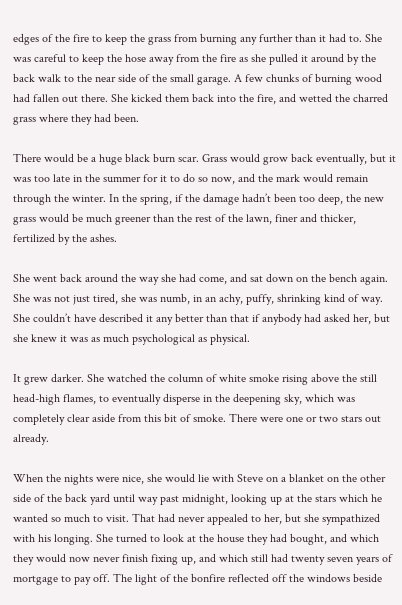edges of the fire to keep the grass from burning any further than it had to. She was careful to keep the hose away from the fire as she pulled it around by the back walk to the near side of the small garage. A few chunks of burning wood had fallen out there. She kicked them back into the fire, and wetted the charred grass where they had been.

There would be a huge black burn scar. Grass would grow back eventually, but it was too late in the summer for it to do so now, and the mark would remain through the winter. In the spring, if the damage hadn’t been too deep, the new grass would be much greener than the rest of the lawn, finer and thicker, fertilized by the ashes.

She went back around the way she had come, and sat down on the bench again. She was not just tired, she was numb, in an achy, puffy, shrinking kind of way. She couldn’t have described it any better than that if anybody had asked her, but she knew it was as much psychological as physical.

It grew darker. She watched the column of white smoke rising above the still head-high flames, to eventually disperse in the deepening sky, which was completely clear aside from this bit of smoke. There were one or two stars out already.

When the nights were nice, she would lie with Steve on a blanket on the other side of the back yard until way past midnight, looking up at the stars which he wanted so much to visit. That had never appealed to her, but she sympathized with his longing. She turned to look at the house they had bought, and which they would now never finish fixing up, and which still had twenty seven years of mortgage to pay off. The light of the bonfire reflected off the windows beside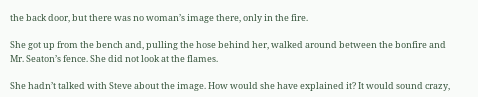the back door, but there was no woman’s image there, only in the fire.

She got up from the bench and, pulling the hose behind her, walked around between the bonfire and Mr. Seaton’s fence. She did not look at the flames.

She hadn’t talked with Steve about the image. How would she have explained it? It would sound crazy,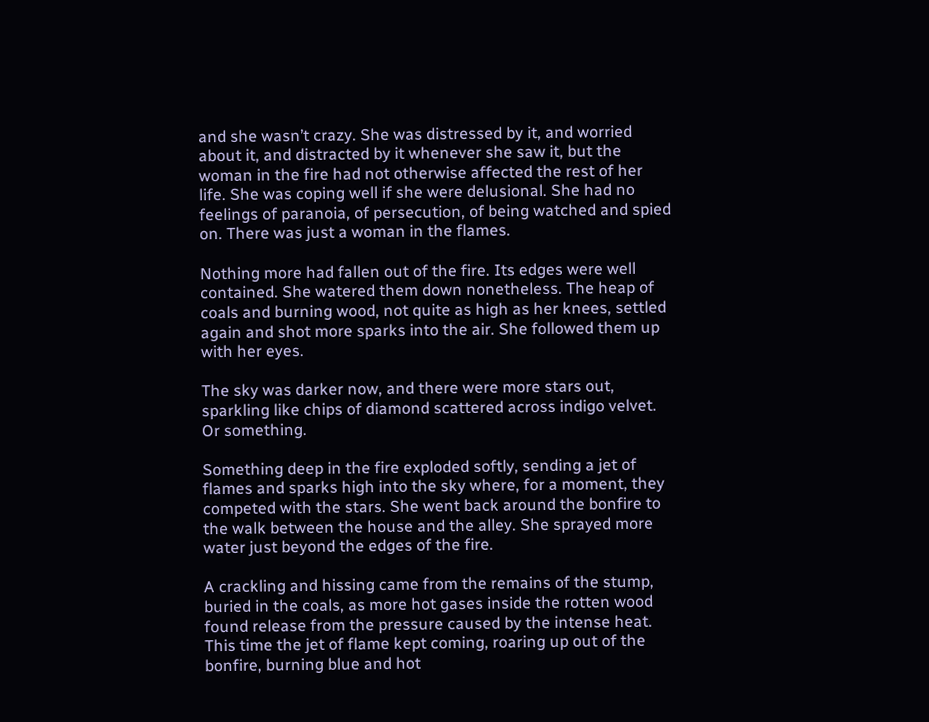and she wasn’t crazy. She was distressed by it, and worried about it, and distracted by it whenever she saw it, but the woman in the fire had not otherwise affected the rest of her life. She was coping well if she were delusional. She had no feelings of paranoia, of persecution, of being watched and spied on. There was just a woman in the flames.

Nothing more had fallen out of the fire. Its edges were well contained. She watered them down nonetheless. The heap of coals and burning wood, not quite as high as her knees, settled again and shot more sparks into the air. She followed them up with her eyes.

The sky was darker now, and there were more stars out, sparkling like chips of diamond scattered across indigo velvet. Or something.

Something deep in the fire exploded softly, sending a jet of flames and sparks high into the sky where, for a moment, they competed with the stars. She went back around the bonfire to the walk between the house and the alley. She sprayed more water just beyond the edges of the fire.

A crackling and hissing came from the remains of the stump, buried in the coals, as more hot gases inside the rotten wood found release from the pressure caused by the intense heat. This time the jet of flame kept coming, roaring up out of the bonfire, burning blue and hot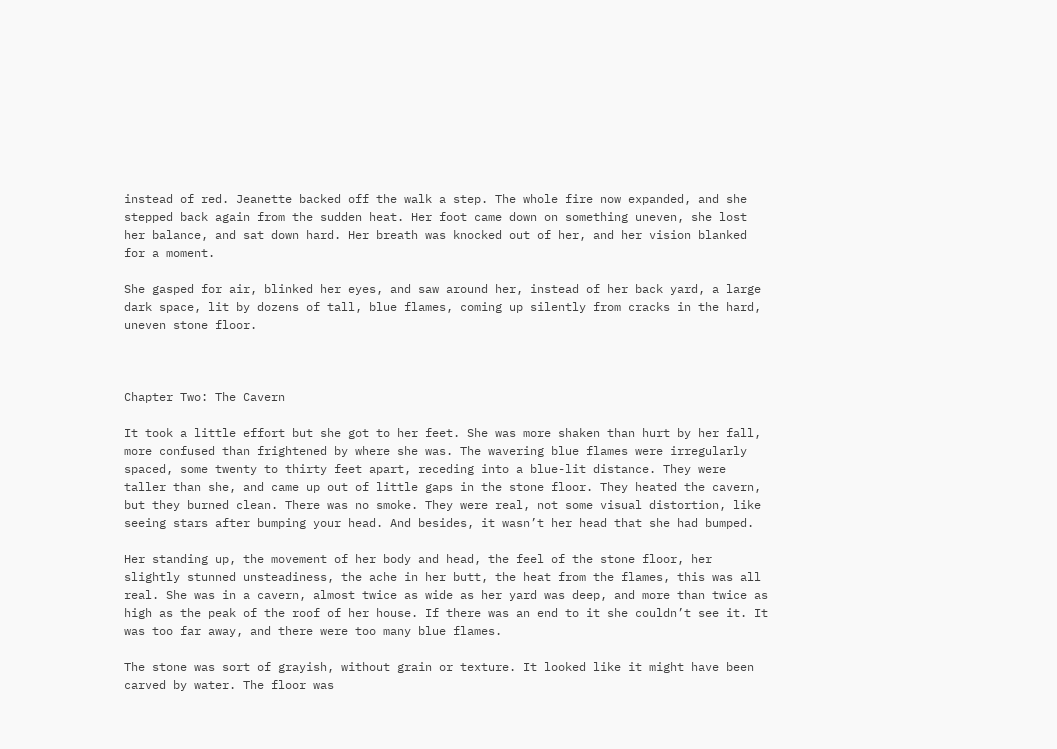instead of red. Jeanette backed off the walk a step. The whole fire now expanded, and she stepped back again from the sudden heat. Her foot came down on something uneven, she lost her balance, and sat down hard. Her breath was knocked out of her, and her vision blanked for a moment.

She gasped for air, blinked her eyes, and saw around her, instead of her back yard, a large dark space, lit by dozens of tall, blue flames, coming up silently from cracks in the hard, uneven stone floor.



Chapter Two: The Cavern

It took a little effort but she got to her feet. She was more shaken than hurt by her fall, more confused than frightened by where she was. The wavering blue flames were irregularly spaced, some twenty to thirty feet apart, receding into a blue-lit distance. They were taller than she, and came up out of little gaps in the stone floor. They heated the cavern, but they burned clean. There was no smoke. They were real, not some visual distortion, like seeing stars after bumping your head. And besides, it wasn’t her head that she had bumped.

Her standing up, the movement of her body and head, the feel of the stone floor, her slightly stunned unsteadiness, the ache in her butt, the heat from the flames, this was all real. She was in a cavern, almost twice as wide as her yard was deep, and more than twice as high as the peak of the roof of her house. If there was an end to it she couldn’t see it. It was too far away, and there were too many blue flames.

The stone was sort of grayish, without grain or texture. It looked like it might have been carved by water. The floor was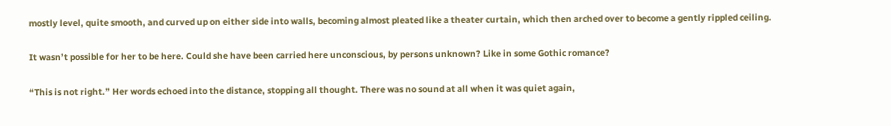mostly level, quite smooth, and curved up on either side into walls, becoming almost pleated like a theater curtain, which then arched over to become a gently rippled ceiling.

It wasn’t possible for her to be here. Could she have been carried here unconscious, by persons unknown? Like in some Gothic romance?

“This is not right.” Her words echoed into the distance, stopping all thought. There was no sound at all when it was quiet again,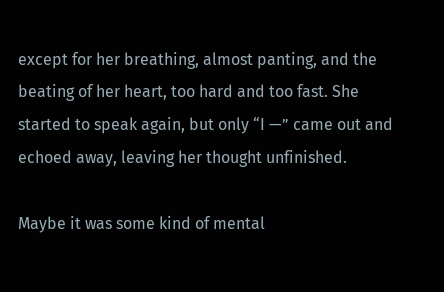except for her breathing, almost panting, and the beating of her heart, too hard and too fast. She started to speak again, but only “I —” came out and echoed away, leaving her thought unfinished.

Maybe it was some kind of mental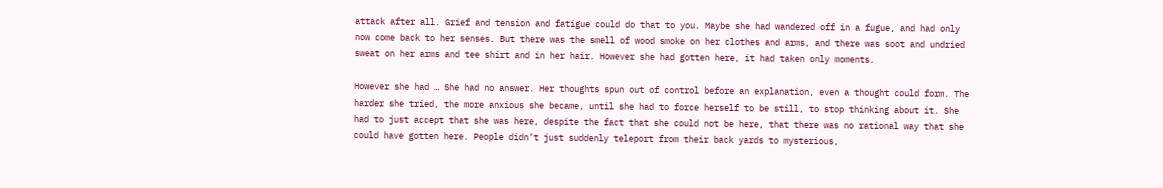attack after all. Grief and tension and fatigue could do that to you. Maybe she had wandered off in a fugue, and had only now come back to her senses. But there was the smell of wood smoke on her clothes and arms, and there was soot and undried sweat on her arms and tee shirt and in her hair. However she had gotten here, it had taken only moments.

However she had … She had no answer. Her thoughts spun out of control before an explanation, even a thought could form. The harder she tried, the more anxious she became, until she had to force herself to be still, to stop thinking about it. She had to just accept that she was here, despite the fact that she could not be here, that there was no rational way that she could have gotten here. People didn’t just suddenly teleport from their back yards to mysterious,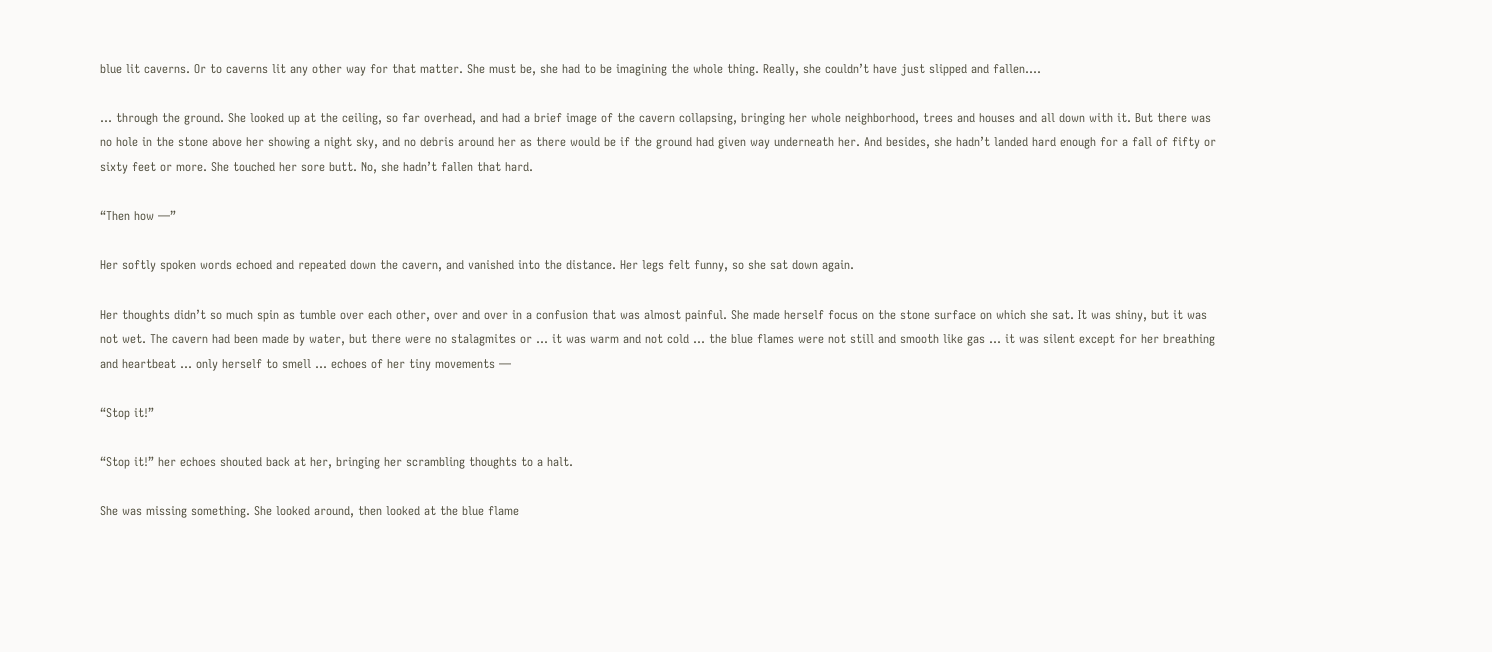blue lit caverns. Or to caverns lit any other way for that matter. She must be, she had to be imagining the whole thing. Really, she couldn’t have just slipped and fallen….

… through the ground. She looked up at the ceiling, so far overhead, and had a brief image of the cavern collapsing, bringing her whole neighborhood, trees and houses and all down with it. But there was no hole in the stone above her showing a night sky, and no debris around her as there would be if the ground had given way underneath her. And besides, she hadn’t landed hard enough for a fall of fifty or sixty feet or more. She touched her sore butt. No, she hadn’t fallen that hard.

“Then how —”

Her softly spoken words echoed and repeated down the cavern, and vanished into the distance. Her legs felt funny, so she sat down again.

Her thoughts didn’t so much spin as tumble over each other, over and over in a confusion that was almost painful. She made herself focus on the stone surface on which she sat. It was shiny, but it was not wet. The cavern had been made by water, but there were no stalagmites or … it was warm and not cold … the blue flames were not still and smooth like gas … it was silent except for her breathing and heartbeat … only herself to smell … echoes of her tiny movements —

“Stop it!”

“Stop it!” her echoes shouted back at her, bringing her scrambling thoughts to a halt.

She was missing something. She looked around, then looked at the blue flame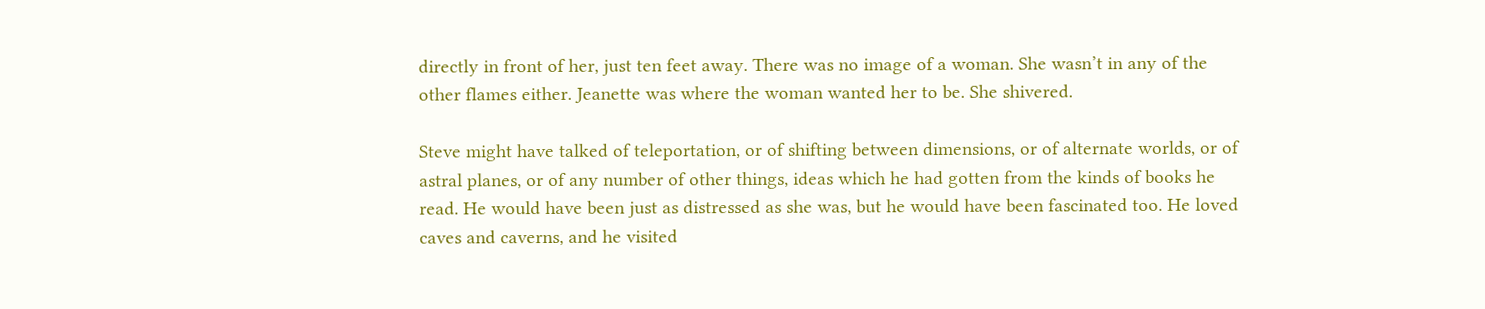directly in front of her, just ten feet away. There was no image of a woman. She wasn’t in any of the other flames either. Jeanette was where the woman wanted her to be. She shivered.

Steve might have talked of teleportation, or of shifting between dimensions, or of alternate worlds, or of astral planes, or of any number of other things, ideas which he had gotten from the kinds of books he read. He would have been just as distressed as she was, but he would have been fascinated too. He loved caves and caverns, and he visited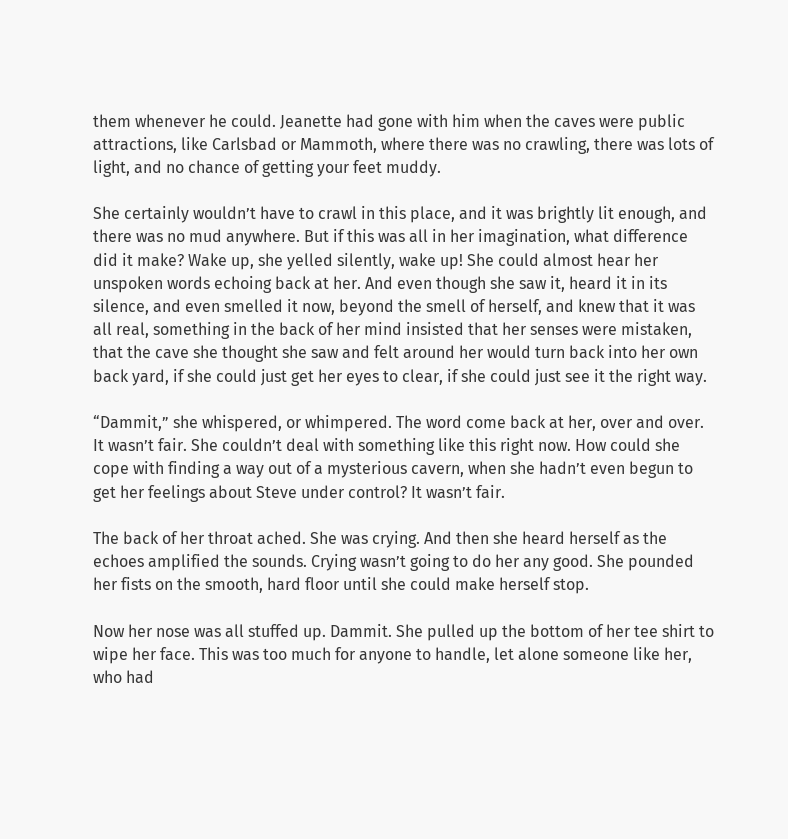them whenever he could. Jeanette had gone with him when the caves were public attractions, like Carlsbad or Mammoth, where there was no crawling, there was lots of light, and no chance of getting your feet muddy.

She certainly wouldn’t have to crawl in this place, and it was brightly lit enough, and there was no mud anywhere. But if this was all in her imagination, what difference did it make? Wake up, she yelled silently, wake up! She could almost hear her unspoken words echoing back at her. And even though she saw it, heard it in its silence, and even smelled it now, beyond the smell of herself, and knew that it was all real, something in the back of her mind insisted that her senses were mistaken, that the cave she thought she saw and felt around her would turn back into her own back yard, if she could just get her eyes to clear, if she could just see it the right way.

“Dammit,” she whispered, or whimpered. The word come back at her, over and over. It wasn’t fair. She couldn’t deal with something like this right now. How could she cope with finding a way out of a mysterious cavern, when she hadn’t even begun to get her feelings about Steve under control? It wasn’t fair.

The back of her throat ached. She was crying. And then she heard herself as the echoes amplified the sounds. Crying wasn’t going to do her any good. She pounded her fists on the smooth, hard floor until she could make herself stop.

Now her nose was all stuffed up. Dammit. She pulled up the bottom of her tee shirt to wipe her face. This was too much for anyone to handle, let alone someone like her, who had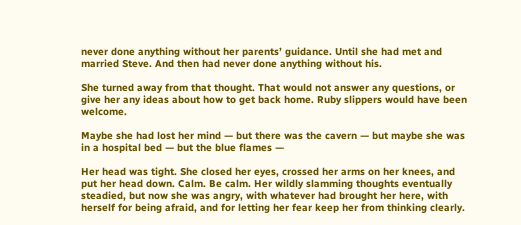never done anything without her parents’ guidance. Until she had met and married Steve. And then had never done anything without his.

She turned away from that thought. That would not answer any questions, or give her any ideas about how to get back home. Ruby slippers would have been welcome.

Maybe she had lost her mind — but there was the cavern — but maybe she was in a hospital bed — but the blue flames —

Her head was tight. She closed her eyes, crossed her arms on her knees, and put her head down. Calm. Be calm. Her wildly slamming thoughts eventually steadied, but now she was angry, with whatever had brought her here, with herself for being afraid, and for letting her fear keep her from thinking clearly.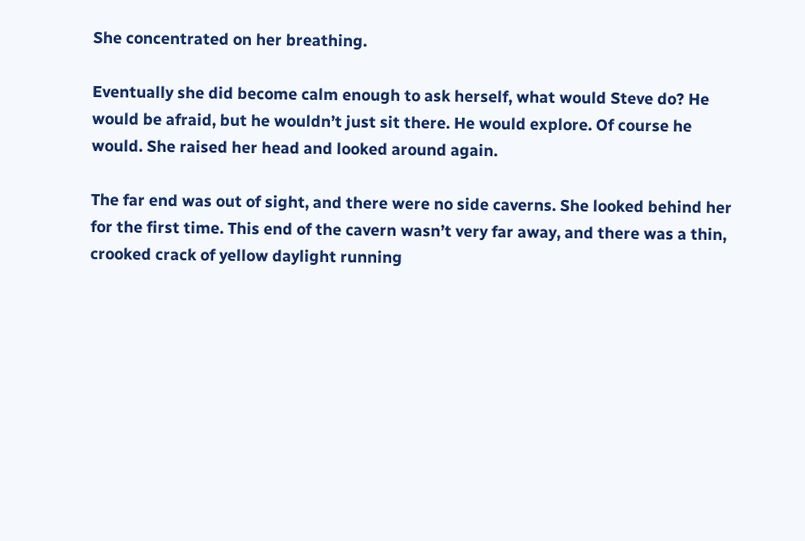She concentrated on her breathing.

Eventually she did become calm enough to ask herself, what would Steve do? He would be afraid, but he wouldn’t just sit there. He would explore. Of course he would. She raised her head and looked around again.

The far end was out of sight, and there were no side caverns. She looked behind her for the first time. This end of the cavern wasn’t very far away, and there was a thin, crooked crack of yellow daylight running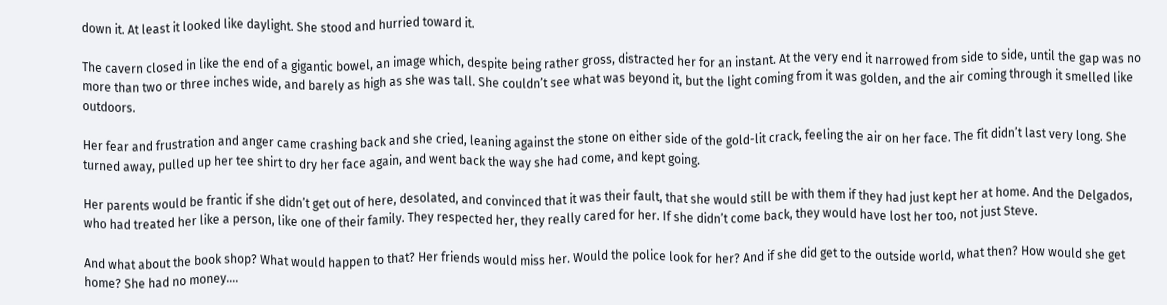down it. At least it looked like daylight. She stood and hurried toward it.

The cavern closed in like the end of a gigantic bowel, an image which, despite being rather gross, distracted her for an instant. At the very end it narrowed from side to side, until the gap was no more than two or three inches wide, and barely as high as she was tall. She couldn’t see what was beyond it, but the light coming from it was golden, and the air coming through it smelled like outdoors.

Her fear and frustration and anger came crashing back and she cried, leaning against the stone on either side of the gold-lit crack, feeling the air on her face. The fit didn’t last very long. She turned away, pulled up her tee shirt to dry her face again, and went back the way she had come, and kept going.

Her parents would be frantic if she didn’t get out of here, desolated, and convinced that it was their fault, that she would still be with them if they had just kept her at home. And the Delgados, who had treated her like a person, like one of their family. They respected her, they really cared for her. If she didn’t come back, they would have lost her too, not just Steve.

And what about the book shop? What would happen to that? Her friends would miss her. Would the police look for her? And if she did get to the outside world, what then? How would she get home? She had no money….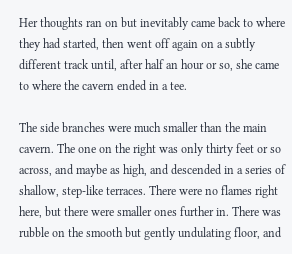Her thoughts ran on but inevitably came back to where they had started, then went off again on a subtly different track until, after half an hour or so, she came to where the cavern ended in a tee.

The side branches were much smaller than the main cavern. The one on the right was only thirty feet or so across, and maybe as high, and descended in a series of shallow, step-like terraces. There were no flames right here, but there were smaller ones further in. There was rubble on the smooth but gently undulating floor, and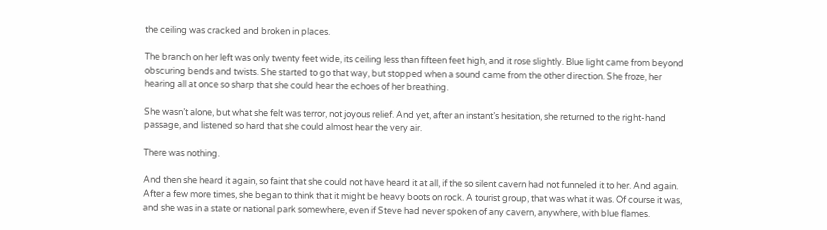the ceiling was cracked and broken in places.

The branch on her left was only twenty feet wide, its ceiling less than fifteen feet high, and it rose slightly. Blue light came from beyond obscuring bends and twists. She started to go that way, but stopped when a sound came from the other direction. She froze, her hearing all at once so sharp that she could hear the echoes of her breathing.

She wasn’t alone, but what she felt was terror, not joyous relief. And yet, after an instant’s hesitation, she returned to the right-hand passage, and listened so hard that she could almost hear the very air.

There was nothing.

And then she heard it again, so faint that she could not have heard it at all, if the so silent cavern had not funneled it to her. And again. After a few more times, she began to think that it might be heavy boots on rock. A tourist group, that was what it was. Of course it was, and she was in a state or national park somewhere, even if Steve had never spoken of any cavern, anywhere, with blue flames.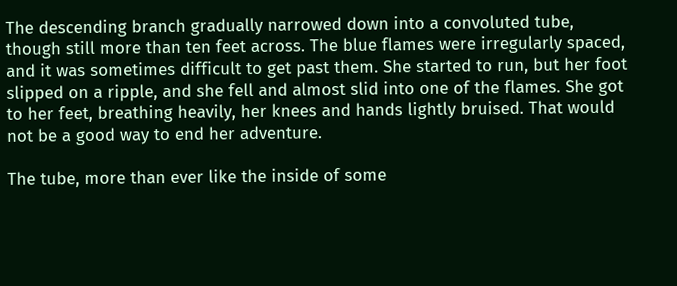The descending branch gradually narrowed down into a convoluted tube, though still more than ten feet across. The blue flames were irregularly spaced, and it was sometimes difficult to get past them. She started to run, but her foot slipped on a ripple, and she fell and almost slid into one of the flames. She got to her feet, breathing heavily, her knees and hands lightly bruised. That would not be a good way to end her adventure.

The tube, more than ever like the inside of some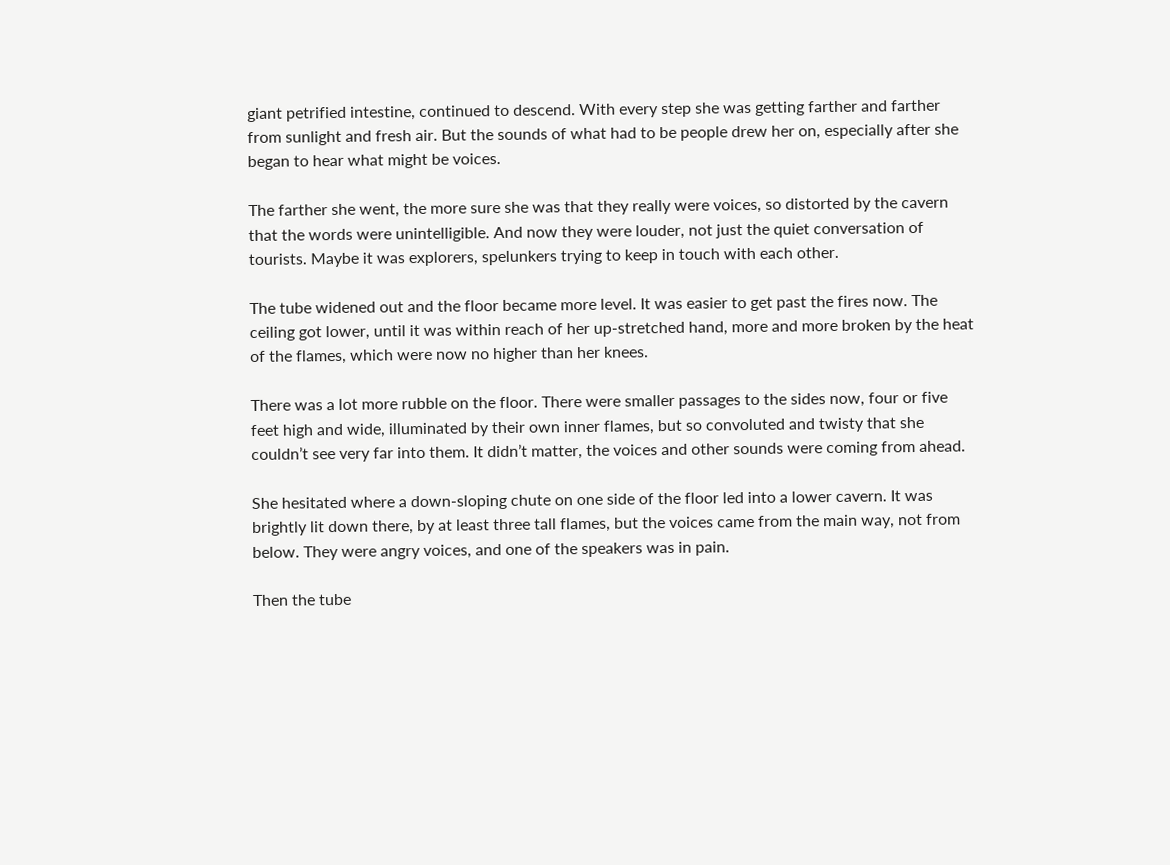giant petrified intestine, continued to descend. With every step she was getting farther and farther from sunlight and fresh air. But the sounds of what had to be people drew her on, especially after she began to hear what might be voices.

The farther she went, the more sure she was that they really were voices, so distorted by the cavern that the words were unintelligible. And now they were louder, not just the quiet conversation of tourists. Maybe it was explorers, spelunkers trying to keep in touch with each other.

The tube widened out and the floor became more level. It was easier to get past the fires now. The ceiling got lower, until it was within reach of her up-stretched hand, more and more broken by the heat of the flames, which were now no higher than her knees.

There was a lot more rubble on the floor. There were smaller passages to the sides now, four or five feet high and wide, illuminated by their own inner flames, but so convoluted and twisty that she couldn’t see very far into them. It didn’t matter, the voices and other sounds were coming from ahead.

She hesitated where a down-sloping chute on one side of the floor led into a lower cavern. It was brightly lit down there, by at least three tall flames, but the voices came from the main way, not from below. They were angry voices, and one of the speakers was in pain.

Then the tube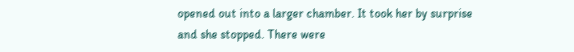opened out into a larger chamber. It took her by surprise and she stopped. There were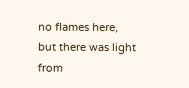no flames here, but there was light from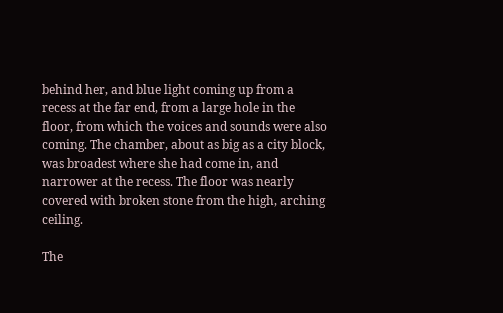behind her, and blue light coming up from a recess at the far end, from a large hole in the floor, from which the voices and sounds were also coming. The chamber, about as big as a city block, was broadest where she had come in, and narrower at the recess. The floor was nearly covered with broken stone from the high, arching ceiling.

The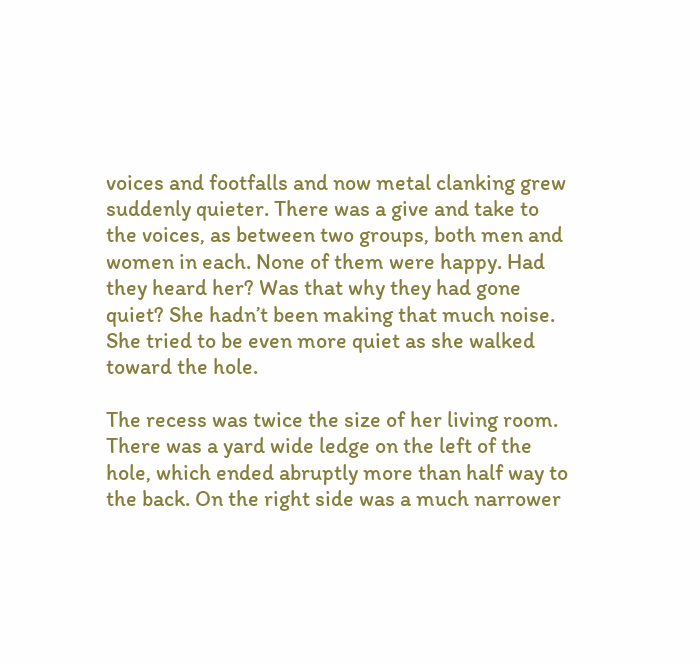voices and footfalls and now metal clanking grew suddenly quieter. There was a give and take to the voices, as between two groups, both men and women in each. None of them were happy. Had they heard her? Was that why they had gone quiet? She hadn’t been making that much noise. She tried to be even more quiet as she walked toward the hole.

The recess was twice the size of her living room. There was a yard wide ledge on the left of the hole, which ended abruptly more than half way to the back. On the right side was a much narrower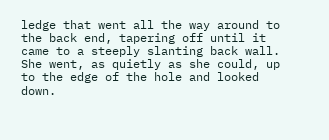ledge that went all the way around to the back end, tapering off until it came to a steeply slanting back wall. She went, as quietly as she could, up to the edge of the hole and looked down.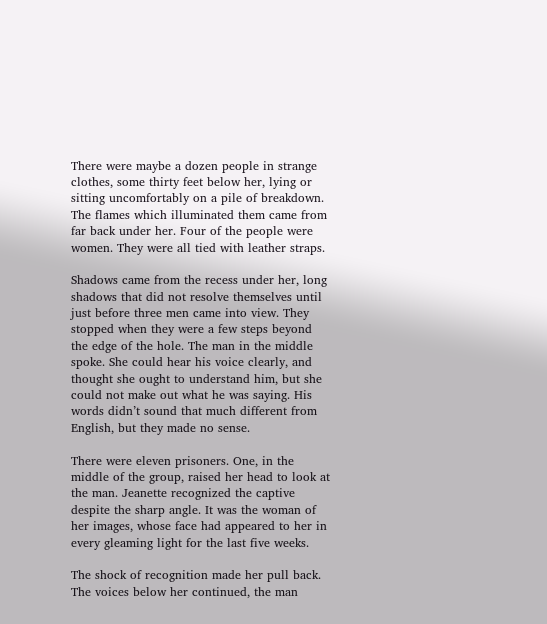There were maybe a dozen people in strange clothes, some thirty feet below her, lying or sitting uncomfortably on a pile of breakdown. The flames which illuminated them came from far back under her. Four of the people were women. They were all tied with leather straps.

Shadows came from the recess under her, long shadows that did not resolve themselves until just before three men came into view. They stopped when they were a few steps beyond the edge of the hole. The man in the middle spoke. She could hear his voice clearly, and thought she ought to understand him, but she could not make out what he was saying. His words didn’t sound that much different from English, but they made no sense.

There were eleven prisoners. One, in the middle of the group, raised her head to look at the man. Jeanette recognized the captive despite the sharp angle. It was the woman of her images, whose face had appeared to her in every gleaming light for the last five weeks.

The shock of recognition made her pull back. The voices below her continued, the man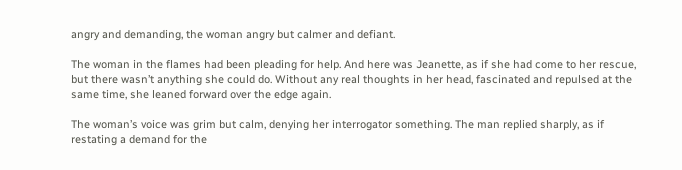angry and demanding, the woman angry but calmer and defiant.

The woman in the flames had been pleading for help. And here was Jeanette, as if she had come to her rescue, but there wasn’t anything she could do. Without any real thoughts in her head, fascinated and repulsed at the same time, she leaned forward over the edge again.

The woman’s voice was grim but calm, denying her interrogator something. The man replied sharply, as if restating a demand for the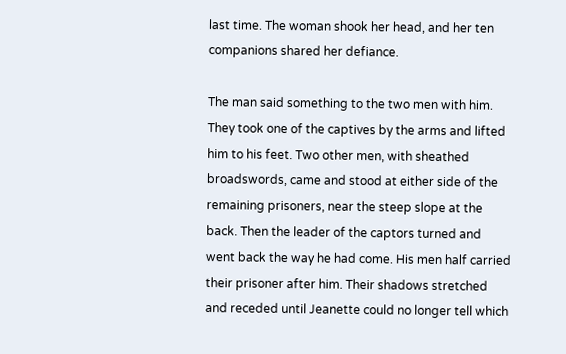last time. The woman shook her head, and her ten companions shared her defiance.

The man said something to the two men with him. They took one of the captives by the arms and lifted him to his feet. Two other men, with sheathed broadswords, came and stood at either side of the remaining prisoners, near the steep slope at the back. Then the leader of the captors turned and went back the way he had come. His men half carried their prisoner after him. Their shadows stretched and receded until Jeanette could no longer tell which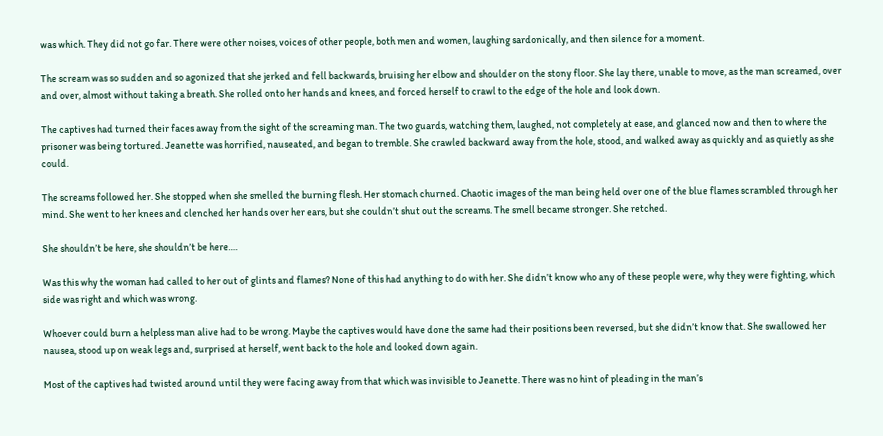was which. They did not go far. There were other noises, voices of other people, both men and women, laughing sardonically, and then silence for a moment.

The scream was so sudden and so agonized that she jerked and fell backwards, bruising her elbow and shoulder on the stony floor. She lay there, unable to move, as the man screamed, over and over, almost without taking a breath. She rolled onto her hands and knees, and forced herself to crawl to the edge of the hole and look down.

The captives had turned their faces away from the sight of the screaming man. The two guards, watching them, laughed, not completely at ease, and glanced now and then to where the prisoner was being tortured. Jeanette was horrified, nauseated, and began to tremble. She crawled backward away from the hole, stood, and walked away as quickly and as quietly as she could.

The screams followed her. She stopped when she smelled the burning flesh. Her stomach churned. Chaotic images of the man being held over one of the blue flames scrambled through her mind. She went to her knees and clenched her hands over her ears, but she couldn’t shut out the screams. The smell became stronger. She retched.

She shouldn’t be here, she shouldn’t be here….

Was this why the woman had called to her out of glints and flames? None of this had anything to do with her. She didn’t know who any of these people were, why they were fighting, which side was right and which was wrong.

Whoever could burn a helpless man alive had to be wrong. Maybe the captives would have done the same had their positions been reversed, but she didn’t know that. She swallowed her nausea, stood up on weak legs and, surprised at herself, went back to the hole and looked down again.

Most of the captives had twisted around until they were facing away from that which was invisible to Jeanette. There was no hint of pleading in the man’s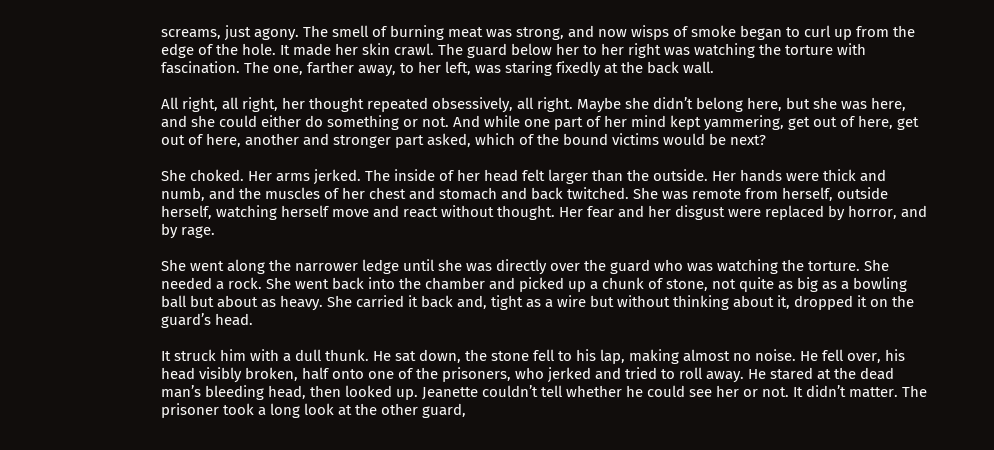screams, just agony. The smell of burning meat was strong, and now wisps of smoke began to curl up from the edge of the hole. It made her skin crawl. The guard below her to her right was watching the torture with fascination. The one, farther away, to her left, was staring fixedly at the back wall.

All right, all right, her thought repeated obsessively, all right. Maybe she didn’t belong here, but she was here, and she could either do something or not. And while one part of her mind kept yammering, get out of here, get out of here, another and stronger part asked, which of the bound victims would be next?

She choked. Her arms jerked. The inside of her head felt larger than the outside. Her hands were thick and numb, and the muscles of her chest and stomach and back twitched. She was remote from herself, outside herself, watching herself move and react without thought. Her fear and her disgust were replaced by horror, and by rage.

She went along the narrower ledge until she was directly over the guard who was watching the torture. She needed a rock. She went back into the chamber and picked up a chunk of stone, not quite as big as a bowling ball but about as heavy. She carried it back and, tight as a wire but without thinking about it, dropped it on the guard’s head.

It struck him with a dull thunk. He sat down, the stone fell to his lap, making almost no noise. He fell over, his head visibly broken, half onto one of the prisoners, who jerked and tried to roll away. He stared at the dead man’s bleeding head, then looked up. Jeanette couldn’t tell whether he could see her or not. It didn’t matter. The prisoner took a long look at the other guard,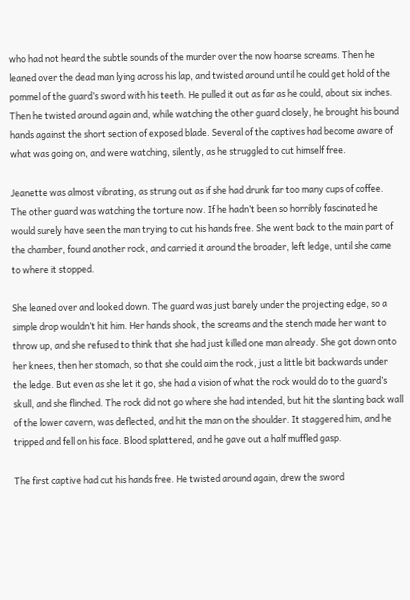who had not heard the subtle sounds of the murder over the now hoarse screams. Then he leaned over the dead man lying across his lap, and twisted around until he could get hold of the pommel of the guard’s sword with his teeth. He pulled it out as far as he could, about six inches. Then he twisted around again and, while watching the other guard closely, he brought his bound hands against the short section of exposed blade. Several of the captives had become aware of what was going on, and were watching, silently, as he struggled to cut himself free.

Jeanette was almost vibrating, as strung out as if she had drunk far too many cups of coffee. The other guard was watching the torture now. If he hadn’t been so horribly fascinated he would surely have seen the man trying to cut his hands free. She went back to the main part of the chamber, found another rock, and carried it around the broader, left ledge, until she came to where it stopped.

She leaned over and looked down. The guard was just barely under the projecting edge, so a simple drop wouldn’t hit him. Her hands shook, the screams and the stench made her want to throw up, and she refused to think that she had just killed one man already. She got down onto her knees, then her stomach, so that she could aim the rock, just a little bit backwards under the ledge. But even as she let it go, she had a vision of what the rock would do to the guard’s skull, and she flinched. The rock did not go where she had intended, but hit the slanting back wall of the lower cavern, was deflected, and hit the man on the shoulder. It staggered him, and he tripped and fell on his face. Blood splattered, and he gave out a half muffled gasp.

The first captive had cut his hands free. He twisted around again, drew the sword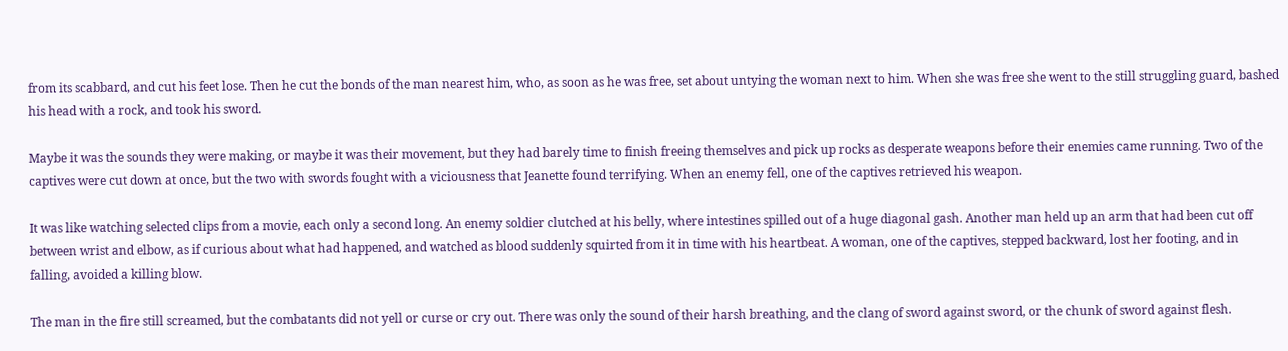from its scabbard, and cut his feet lose. Then he cut the bonds of the man nearest him, who, as soon as he was free, set about untying the woman next to him. When she was free she went to the still struggling guard, bashed his head with a rock, and took his sword.

Maybe it was the sounds they were making, or maybe it was their movement, but they had barely time to finish freeing themselves and pick up rocks as desperate weapons before their enemies came running. Two of the captives were cut down at once, but the two with swords fought with a viciousness that Jeanette found terrifying. When an enemy fell, one of the captives retrieved his weapon.

It was like watching selected clips from a movie, each only a second long. An enemy soldier clutched at his belly, where intestines spilled out of a huge diagonal gash. Another man held up an arm that had been cut off between wrist and elbow, as if curious about what had happened, and watched as blood suddenly squirted from it in time with his heartbeat. A woman, one of the captives, stepped backward, lost her footing, and in falling, avoided a killing blow.

The man in the fire still screamed, but the combatants did not yell or curse or cry out. There was only the sound of their harsh breathing, and the clang of sword against sword, or the chunk of sword against flesh.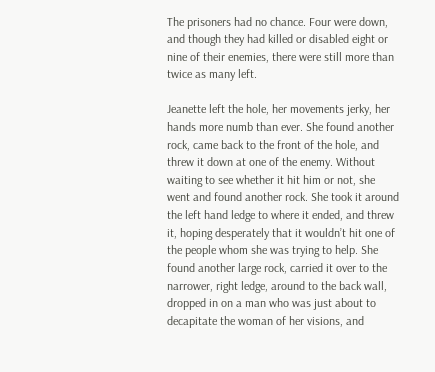The prisoners had no chance. Four were down, and though they had killed or disabled eight or nine of their enemies, there were still more than twice as many left.

Jeanette left the hole, her movements jerky, her hands more numb than ever. She found another rock, came back to the front of the hole, and threw it down at one of the enemy. Without waiting to see whether it hit him or not, she went and found another rock. She took it around the left hand ledge to where it ended, and threw it, hoping desperately that it wouldn’t hit one of the people whom she was trying to help. She found another large rock, carried it over to the narrower, right ledge, around to the back wall, dropped in on a man who was just about to decapitate the woman of her visions, and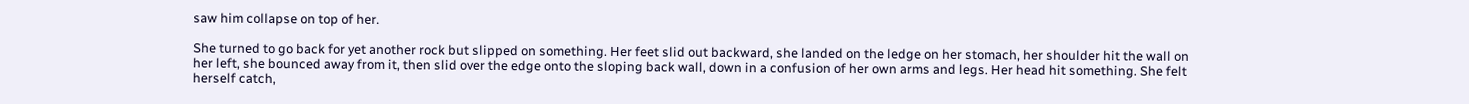saw him collapse on top of her.

She turned to go back for yet another rock but slipped on something. Her feet slid out backward, she landed on the ledge on her stomach, her shoulder hit the wall on her left, she bounced away from it, then slid over the edge onto the sloping back wall, down in a confusion of her own arms and legs. Her head hit something. She felt herself catch,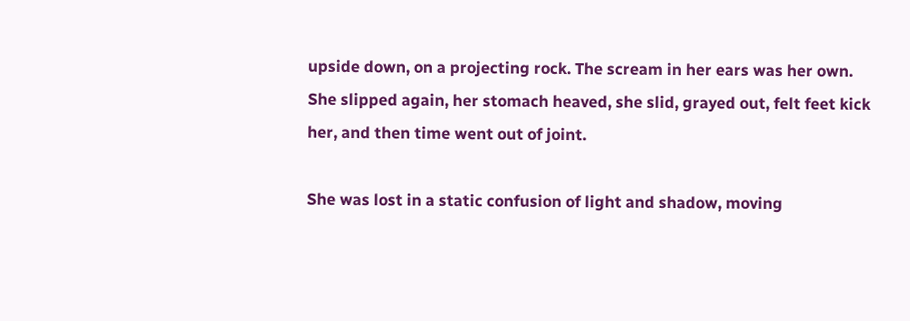upside down, on a projecting rock. The scream in her ears was her own. She slipped again, her stomach heaved, she slid, grayed out, felt feet kick her, and then time went out of joint.

She was lost in a static confusion of light and shadow, moving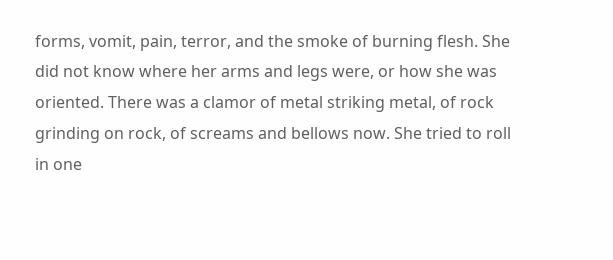forms, vomit, pain, terror, and the smoke of burning flesh. She did not know where her arms and legs were, or how she was oriented. There was a clamor of metal striking metal, of rock grinding on rock, of screams and bellows now. She tried to roll in one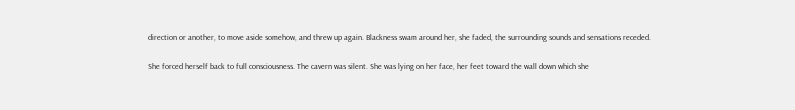direction or another, to move aside somehow, and threw up again. Blackness swam around her, she faded, the surrounding sounds and sensations receded.

She forced herself back to full consciousness. The cavern was silent. She was lying on her face, her feet toward the wall down which she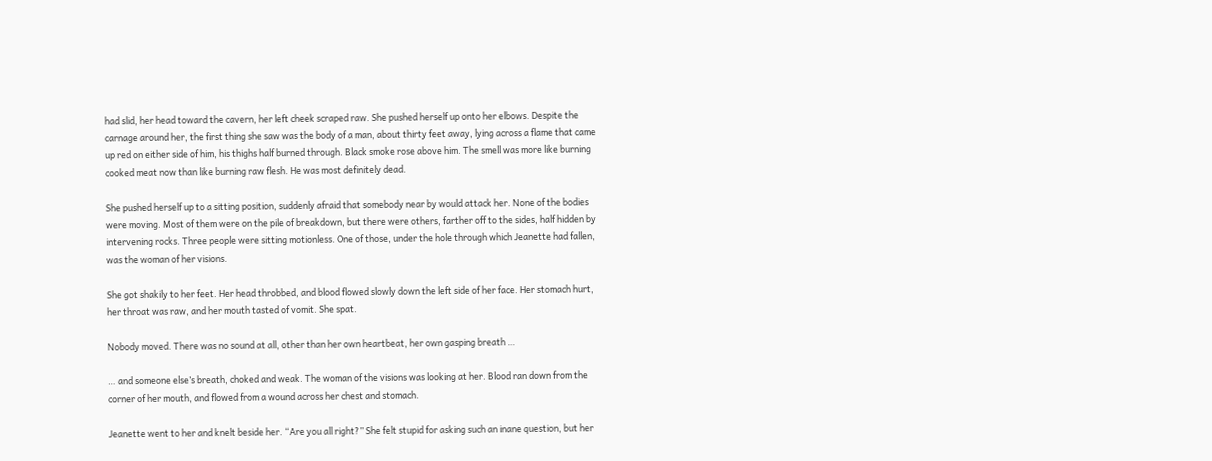had slid, her head toward the cavern, her left cheek scraped raw. She pushed herself up onto her elbows. Despite the carnage around her, the first thing she saw was the body of a man, about thirty feet away, lying across a flame that came up red on either side of him, his thighs half burned through. Black smoke rose above him. The smell was more like burning cooked meat now than like burning raw flesh. He was most definitely dead.

She pushed herself up to a sitting position, suddenly afraid that somebody near by would attack her. None of the bodies were moving. Most of them were on the pile of breakdown, but there were others, farther off to the sides, half hidden by intervening rocks. Three people were sitting motionless. One of those, under the hole through which Jeanette had fallen, was the woman of her visions.

She got shakily to her feet. Her head throbbed, and blood flowed slowly down the left side of her face. Her stomach hurt, her throat was raw, and her mouth tasted of vomit. She spat.

Nobody moved. There was no sound at all, other than her own heartbeat, her own gasping breath …

… and someone else’s breath, choked and weak. The woman of the visions was looking at her. Blood ran down from the corner of her mouth, and flowed from a wound across her chest and stomach.

Jeanette went to her and knelt beside her. “Are you all right?” She felt stupid for asking such an inane question, but her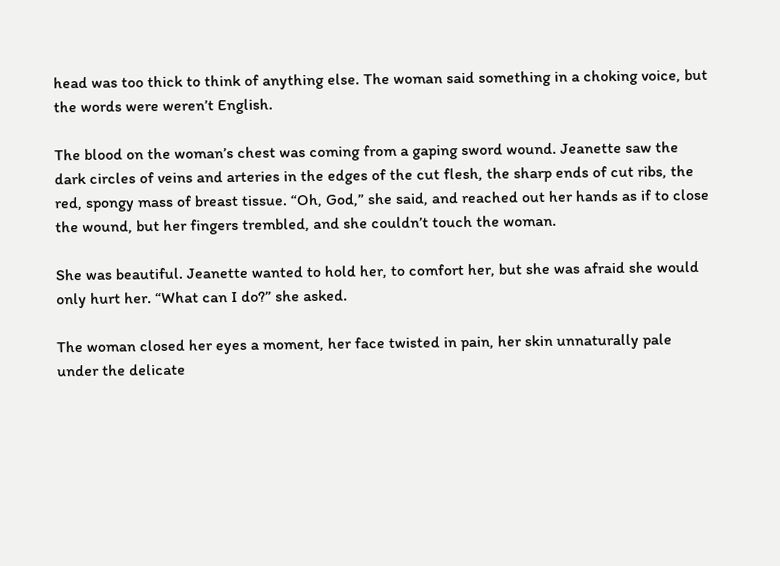head was too thick to think of anything else. The woman said something in a choking voice, but the words were weren’t English.

The blood on the woman’s chest was coming from a gaping sword wound. Jeanette saw the dark circles of veins and arteries in the edges of the cut flesh, the sharp ends of cut ribs, the red, spongy mass of breast tissue. “Oh, God,” she said, and reached out her hands as if to close the wound, but her fingers trembled, and she couldn’t touch the woman.

She was beautiful. Jeanette wanted to hold her, to comfort her, but she was afraid she would only hurt her. “What can I do?” she asked.

The woman closed her eyes a moment, her face twisted in pain, her skin unnaturally pale under the delicate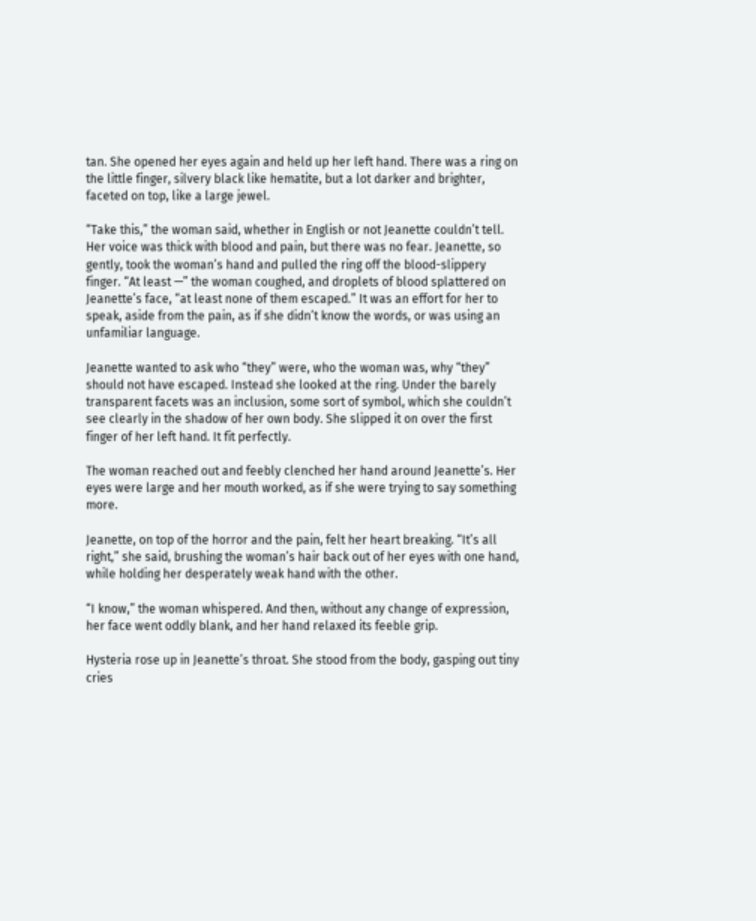tan. She opened her eyes again and held up her left hand. There was a ring on the little finger, silvery black like hematite, but a lot darker and brighter, faceted on top, like a large jewel.

“Take this,” the woman said, whether in English or not Jeanette couldn’t tell. Her voice was thick with blood and pain, but there was no fear. Jeanette, so gently, took the woman’s hand and pulled the ring off the blood-slippery finger. “At least —” the woman coughed, and droplets of blood splattered on Jeanette’s face, “at least none of them escaped.” It was an effort for her to speak, aside from the pain, as if she didn’t know the words, or was using an unfamiliar language.

Jeanette wanted to ask who “they” were, who the woman was, why “they” should not have escaped. Instead she looked at the ring. Under the barely transparent facets was an inclusion, some sort of symbol, which she couldn’t see clearly in the shadow of her own body. She slipped it on over the first finger of her left hand. It fit perfectly.

The woman reached out and feebly clenched her hand around Jeanette’s. Her eyes were large and her mouth worked, as if she were trying to say something more.

Jeanette, on top of the horror and the pain, felt her heart breaking. “It’s all right,” she said, brushing the woman’s hair back out of her eyes with one hand, while holding her desperately weak hand with the other.

“I know,” the woman whispered. And then, without any change of expression, her face went oddly blank, and her hand relaxed its feeble grip.

Hysteria rose up in Jeanette’s throat. She stood from the body, gasping out tiny cries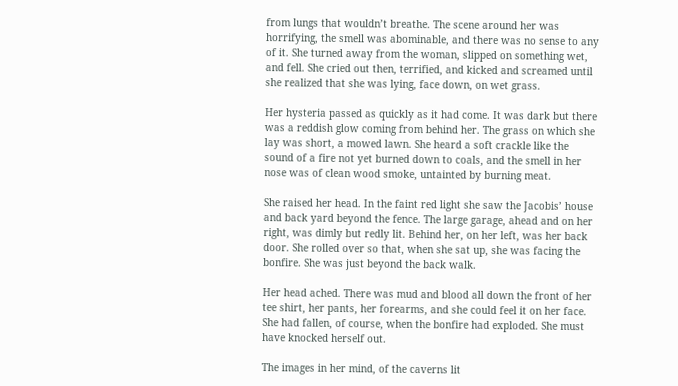from lungs that wouldn’t breathe. The scene around her was horrifying, the smell was abominable, and there was no sense to any of it. She turned away from the woman, slipped on something wet, and fell. She cried out then, terrified, and kicked and screamed until she realized that she was lying, face down, on wet grass.

Her hysteria passed as quickly as it had come. It was dark but there was a reddish glow coming from behind her. The grass on which she lay was short, a mowed lawn. She heard a soft crackle like the sound of a fire not yet burned down to coals, and the smell in her nose was of clean wood smoke, untainted by burning meat.

She raised her head. In the faint red light she saw the Jacobis’ house and back yard beyond the fence. The large garage, ahead and on her right, was dimly but redly lit. Behind her, on her left, was her back door. She rolled over so that, when she sat up, she was facing the bonfire. She was just beyond the back walk.

Her head ached. There was mud and blood all down the front of her tee shirt, her pants, her forearms, and she could feel it on her face. She had fallen, of course, when the bonfire had exploded. She must have knocked herself out.

The images in her mind, of the caverns lit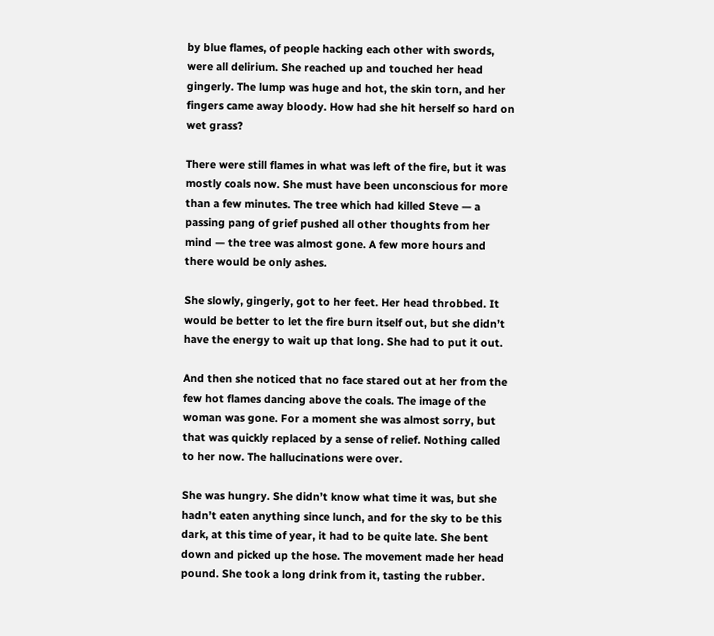by blue flames, of people hacking each other with swords, were all delirium. She reached up and touched her head gingerly. The lump was huge and hot, the skin torn, and her fingers came away bloody. How had she hit herself so hard on wet grass?

There were still flames in what was left of the fire, but it was mostly coals now. She must have been unconscious for more than a few minutes. The tree which had killed Steve — a passing pang of grief pushed all other thoughts from her mind — the tree was almost gone. A few more hours and there would be only ashes.

She slowly, gingerly, got to her feet. Her head throbbed. It would be better to let the fire burn itself out, but she didn’t have the energy to wait up that long. She had to put it out.

And then she noticed that no face stared out at her from the few hot flames dancing above the coals. The image of the woman was gone. For a moment she was almost sorry, but that was quickly replaced by a sense of relief. Nothing called to her now. The hallucinations were over.

She was hungry. She didn’t know what time it was, but she hadn’t eaten anything since lunch, and for the sky to be this dark, at this time of year, it had to be quite late. She bent down and picked up the hose. The movement made her head pound. She took a long drink from it, tasting the rubber.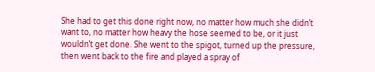She had to get this done right now, no matter how much she didn’t want to, no matter how heavy the hose seemed to be, or it just wouldn’t get done. She went to the spigot, turned up the pressure, then went back to the fire and played a spray of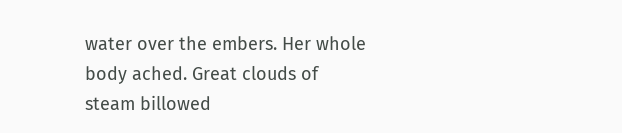water over the embers. Her whole body ached. Great clouds of steam billowed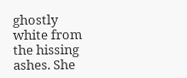ghostly white from the hissing ashes. She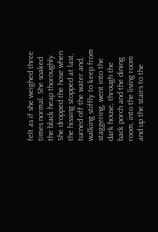felt as if she weighed three times normal. She soaked the black heap thoroughly. She dropped the hose when the hissing stopped at last, turned off the water and, walking stiffly to keep from staggering, went into the dark house, through the back porch and the dining room, into the living room and up the stairs to the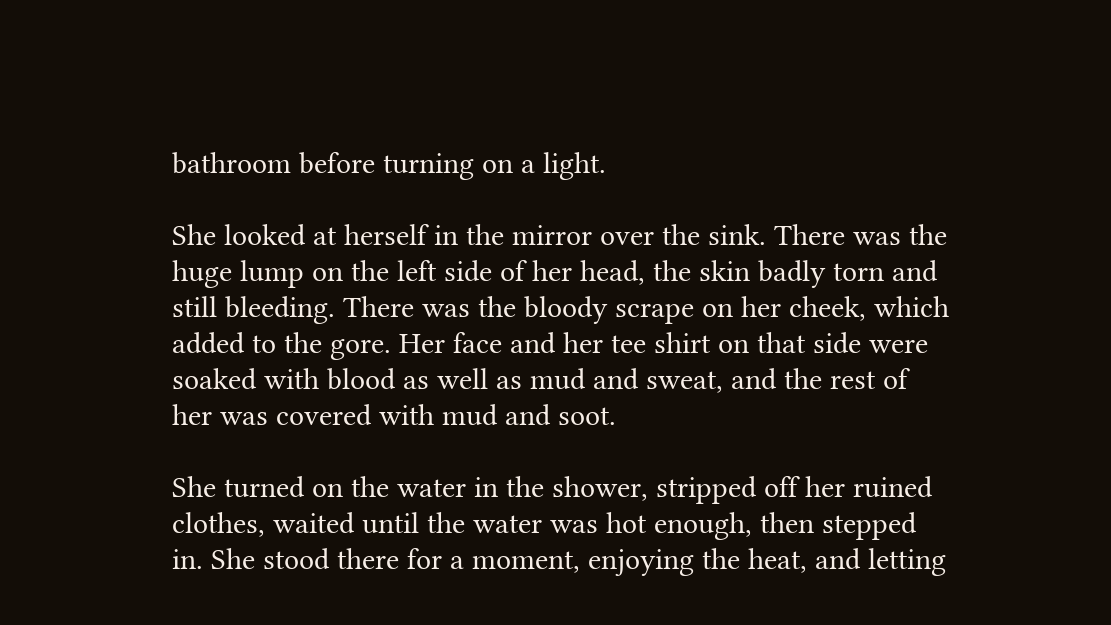bathroom before turning on a light.

She looked at herself in the mirror over the sink. There was the huge lump on the left side of her head, the skin badly torn and still bleeding. There was the bloody scrape on her cheek, which added to the gore. Her face and her tee shirt on that side were soaked with blood as well as mud and sweat, and the rest of her was covered with mud and soot.

She turned on the water in the shower, stripped off her ruined clothes, waited until the water was hot enough, then stepped in. She stood there for a moment, enjoying the heat, and letting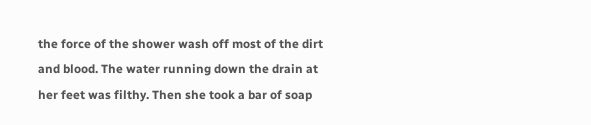the force of the shower wash off most of the dirt and blood. The water running down the drain at her feet was filthy. Then she took a bar of soap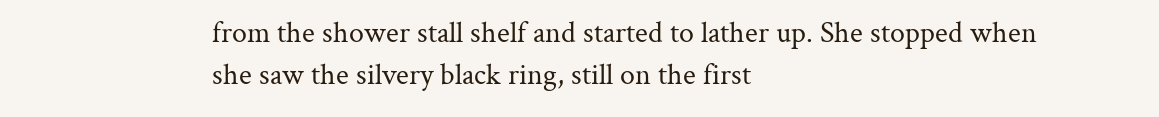from the shower stall shelf and started to lather up. She stopped when she saw the silvery black ring, still on the first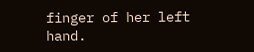finger of her left hand.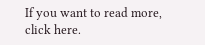If you want to read more, click here.